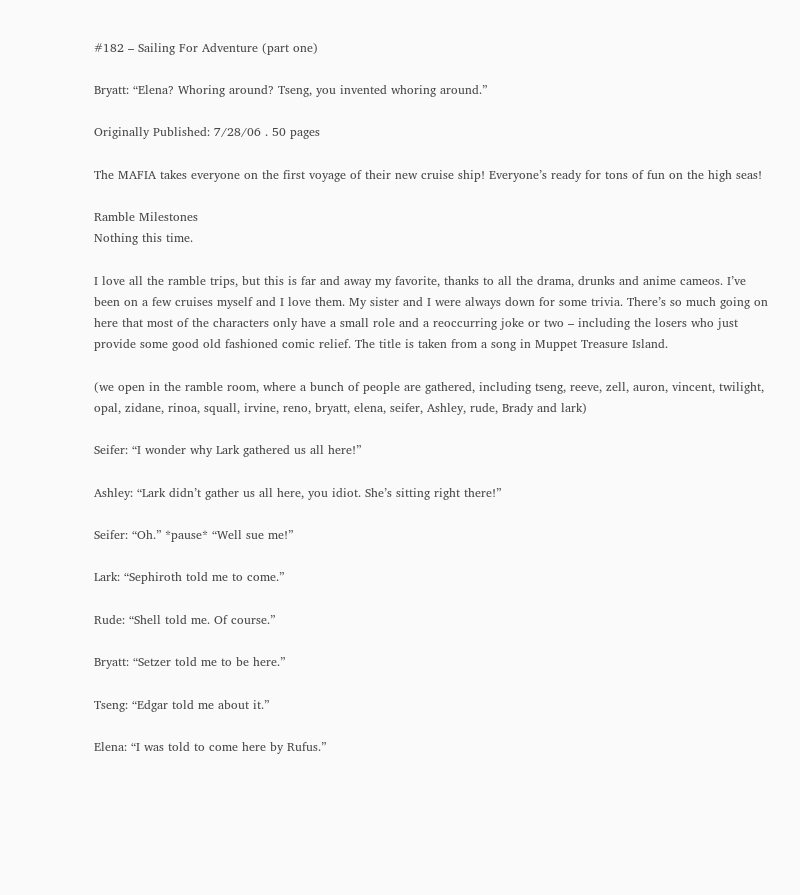#182 – Sailing For Adventure (part one)

Bryatt: “Elena? Whoring around? Tseng, you invented whoring around.”

Originally Published: 7/28/06 . 50 pages

The MAFIA takes everyone on the first voyage of their new cruise ship! Everyone’s ready for tons of fun on the high seas!

Ramble Milestones
Nothing this time.

I love all the ramble trips, but this is far and away my favorite, thanks to all the drama, drunks and anime cameos. I’ve been on a few cruises myself and I love them. My sister and I were always down for some trivia. There’s so much going on here that most of the characters only have a small role and a reoccurring joke or two – including the losers who just provide some good old fashioned comic relief. The title is taken from a song in Muppet Treasure Island.

(we open in the ramble room, where a bunch of people are gathered, including tseng, reeve, zell, auron, vincent, twilight, opal, zidane, rinoa, squall, irvine, reno, bryatt, elena, seifer, Ashley, rude, Brady and lark)

Seifer: “I wonder why Lark gathered us all here!”

Ashley: “Lark didn’t gather us all here, you idiot. She’s sitting right there!”

Seifer: “Oh.” *pause* “Well sue me!”

Lark: “Sephiroth told me to come.”

Rude: “Shell told me. Of course.”

Bryatt: “Setzer told me to be here.”

Tseng: “Edgar told me about it.”

Elena: “I was told to come here by Rufus.”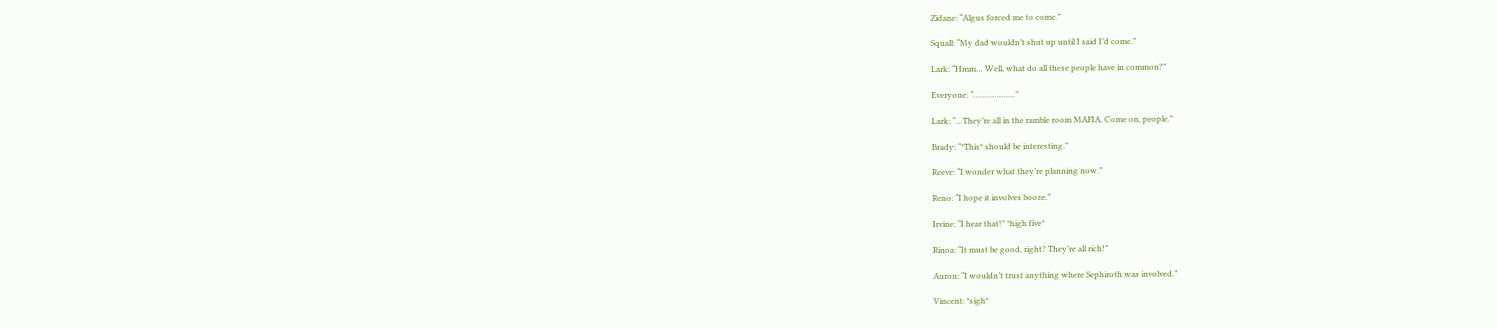Zidane: “Algus forced me to come.”

Squall: “My dad wouldn’t shut up until I said I’d come.”

Lark: “Hmm… Well, what do all these people have in common?”

Everyone: “………………”

Lark: “…They’re all in the ramble room MAFIA. Come on, people.”

Brady: “*This* should be interesting.”

Reeve: “I wonder what they’re planning now.”

Reno: “I hope it involves booze.”

Irvine: “I hear that!” *high five*

Rinoa: “It must be good, right? They’re all rich!”

Auron: “I wouldn’t trust anything where Sephiroth was involved.”

Vincent: *sigh*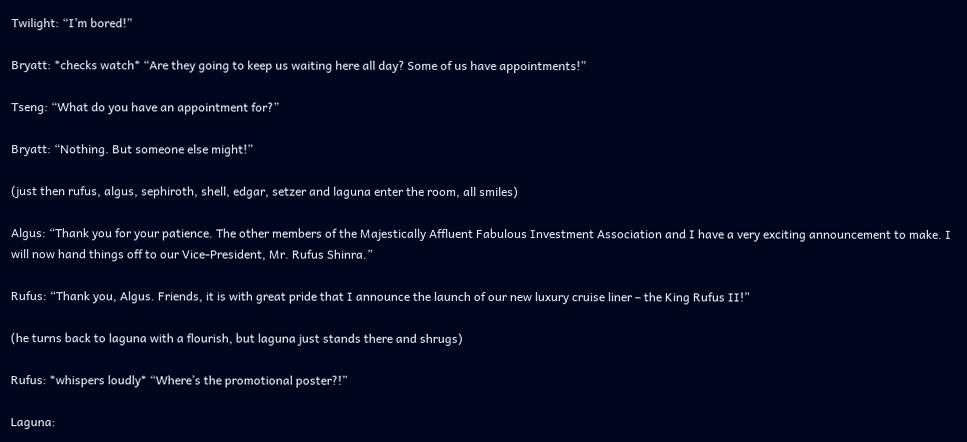Twilight: “I’m bored!”

Bryatt: *checks watch* “Are they going to keep us waiting here all day? Some of us have appointments!”

Tseng: “What do you have an appointment for?”

Bryatt: “Nothing. But someone else might!”

(just then rufus, algus, sephiroth, shell, edgar, setzer and laguna enter the room, all smiles)

Algus: “Thank you for your patience. The other members of the Majestically Affluent Fabulous Investment Association and I have a very exciting announcement to make. I will now hand things off to our Vice-President, Mr. Rufus Shinra.”

Rufus: “Thank you, Algus. Friends, it is with great pride that I announce the launch of our new luxury cruise liner – the King Rufus II!”

(he turns back to laguna with a flourish, but laguna just stands there and shrugs)

Rufus: *whispers loudly* “Where’s the promotional poster?!”

Laguna: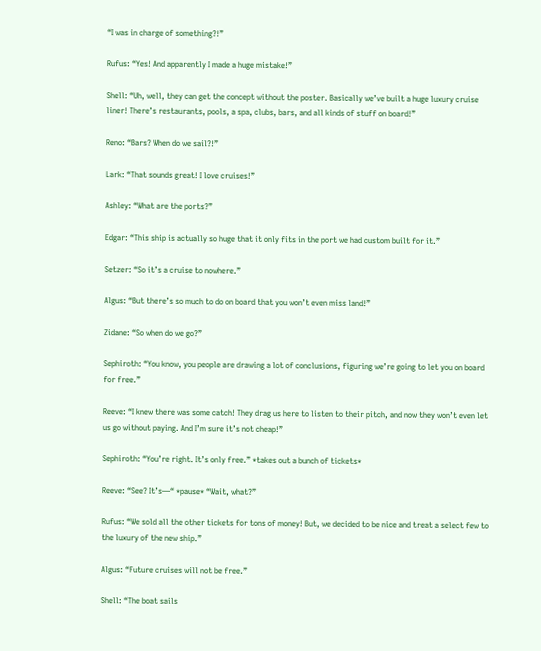“I was in charge of something?!”

Rufus: “Yes! And apparently I made a huge mistake!”

Shell: “Uh, well, they can get the concept without the poster. Basically we’ve built a huge luxury cruise liner! There’s restaurants, pools, a spa, clubs, bars, and all kinds of stuff on board!”

Reno: “Bars? When do we sail?!”

Lark: “That sounds great! I love cruises!”

Ashley: “What are the ports?”

Edgar: “This ship is actually so huge that it only fits in the port we had custom built for it.”

Setzer: “So it’s a cruise to nowhere.”

Algus: “But there’s so much to do on board that you won’t even miss land!”

Zidane: “So when do we go?”

Sephiroth: “You know, you people are drawing a lot of conclusions, figuring we’re going to let you on board for free.”

Reeve: “I knew there was some catch! They drag us here to listen to their pitch, and now they won’t even let us go without paying. And I’m sure it’s not cheap!”

Sephiroth: “You’re right. It’s only free.” *takes out a bunch of tickets*

Reeve: “See? It’s—“ *pause* “Wait, what?”

Rufus: “We sold all the other tickets for tons of money! But, we decided to be nice and treat a select few to the luxury of the new ship.”

Algus: “Future cruises will not be free.”

Shell: “The boat sails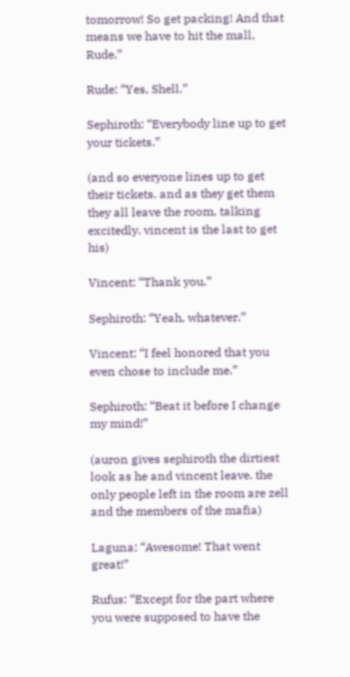tomorrow! So get packing! And that means we have to hit the mall, Rude.”

Rude: “Yes, Shell.”

Sephiroth: “Everybody line up to get your tickets.”

(and so everyone lines up to get their tickets. and as they get them they all leave the room, talking excitedly. vincent is the last to get his)

Vincent: “Thank you.”

Sephiroth: “Yeah, whatever.”

Vincent: “I feel honored that you even chose to include me.”

Sephiroth: “Beat it before I change my mind!”

(auron gives sephiroth the dirtiest look as he and vincent leave. the only people left in the room are zell and the members of the mafia)

Laguna: “Awesome! That went great!”

Rufus: “Except for the part where you were supposed to have the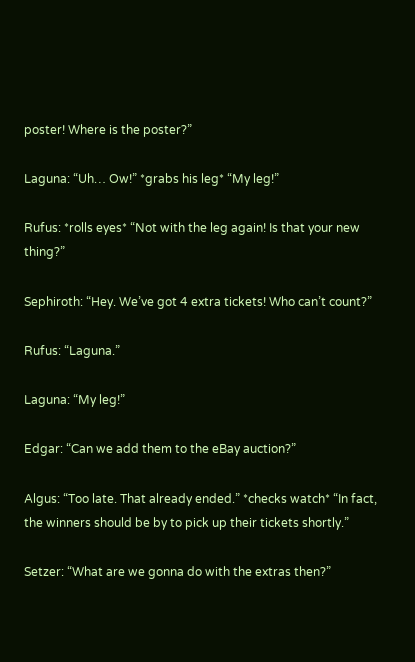poster! Where is the poster?”

Laguna: “Uh… Ow!” *grabs his leg* “My leg!”

Rufus: *rolls eyes* “Not with the leg again! Is that your new thing?”

Sephiroth: “Hey. We’ve got 4 extra tickets! Who can’t count?”

Rufus: “Laguna.”

Laguna: “My leg!”

Edgar: “Can we add them to the eBay auction?”

Algus: “Too late. That already ended.” *checks watch* “In fact, the winners should be by to pick up their tickets shortly.”

Setzer: “What are we gonna do with the extras then?”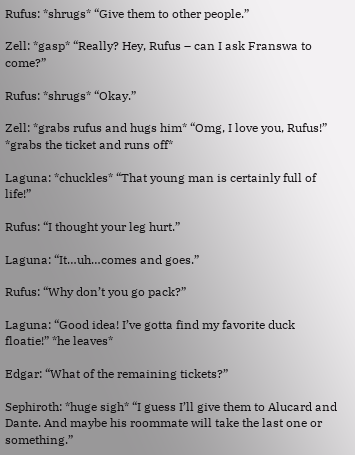Rufus: *shrugs* “Give them to other people.”

Zell: *gasp* “Really? Hey, Rufus – can I ask Franswa to come?”

Rufus: *shrugs* “Okay.”

Zell: *grabs rufus and hugs him* “Omg, I love you, Rufus!” *grabs the ticket and runs off*

Laguna: *chuckles* “That young man is certainly full of life!”

Rufus: “I thought your leg hurt.”

Laguna: “It…uh…comes and goes.”

Rufus: “Why don’t you go pack?”

Laguna: “Good idea! I’ve gotta find my favorite duck floatie!” *he leaves*

Edgar: “What of the remaining tickets?”

Sephiroth: *huge sigh* “I guess I’ll give them to Alucard and Dante. And maybe his roommate will take the last one or something.”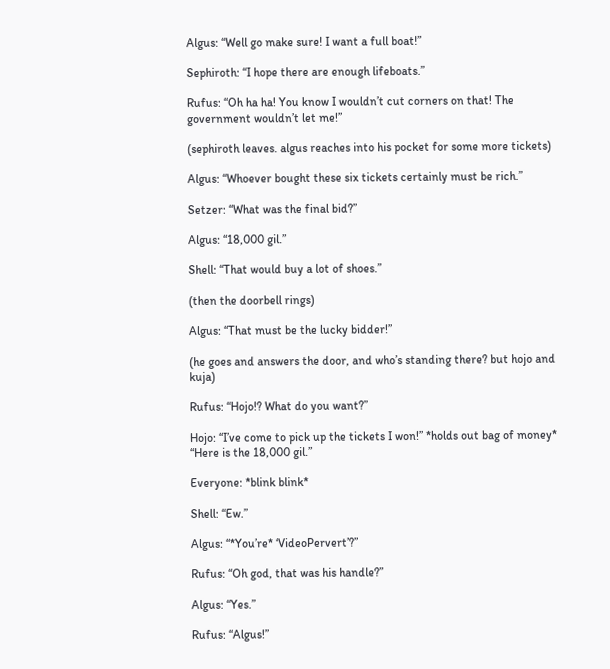Algus: “Well go make sure! I want a full boat!”

Sephiroth: “I hope there are enough lifeboats.”

Rufus: “Oh ha ha! You know I wouldn’t cut corners on that! The government wouldn’t let me!”

(sephiroth leaves. algus reaches into his pocket for some more tickets)

Algus: “Whoever bought these six tickets certainly must be rich.”

Setzer: “What was the final bid?”

Algus: “18,000 gil.”

Shell: “That would buy a lot of shoes.”

(then the doorbell rings)

Algus: “That must be the lucky bidder!”

(he goes and answers the door, and who’s standing there? but hojo and kuja)

Rufus: “Hojo!? What do you want?”

Hojo: “I’ve come to pick up the tickets I won!” *holds out bag of money* “Here is the 18,000 gil.”

Everyone: *blink blink*

Shell: “Ew.”

Algus: “*You’re* ‘VideoPervert’?”

Rufus: “Oh god, that was his handle?”

Algus: “Yes.”

Rufus: “Algus!”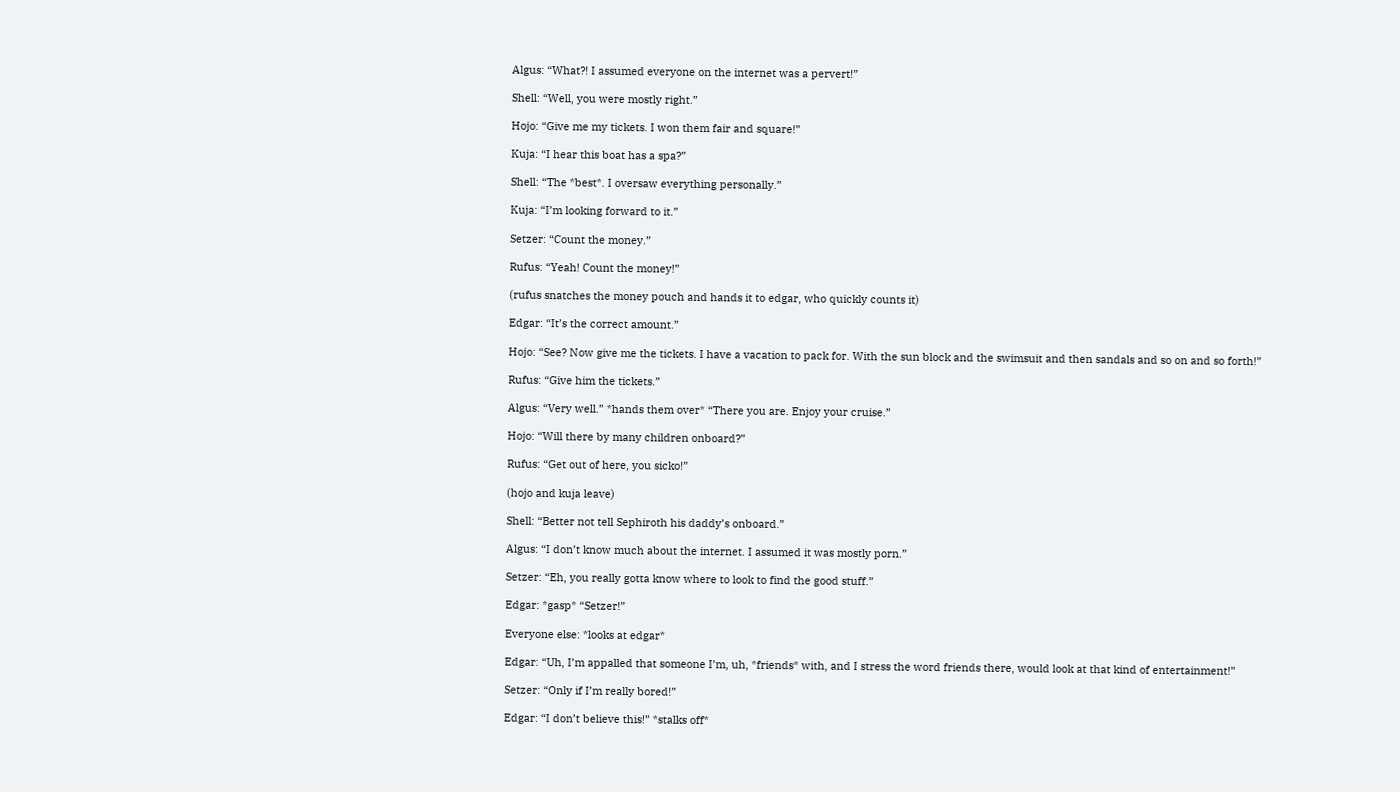Algus: “What?! I assumed everyone on the internet was a pervert!”

Shell: “Well, you were mostly right.”

Hojo: “Give me my tickets. I won them fair and square!”

Kuja: “I hear this boat has a spa?”

Shell: “The *best*. I oversaw everything personally.”

Kuja: “I’m looking forward to it.”

Setzer: “Count the money.”

Rufus: “Yeah! Count the money!”

(rufus snatches the money pouch and hands it to edgar, who quickly counts it)

Edgar: “It’s the correct amount.”

Hojo: “See? Now give me the tickets. I have a vacation to pack for. With the sun block and the swimsuit and then sandals and so on and so forth!”

Rufus: “Give him the tickets.”

Algus: “Very well.” *hands them over* “There you are. Enjoy your cruise.”

Hojo: “Will there by many children onboard?”

Rufus: “Get out of here, you sicko!”

(hojo and kuja leave)

Shell: “Better not tell Sephiroth his daddy’s onboard.”

Algus: “I don’t know much about the internet. I assumed it was mostly porn.”

Setzer: “Eh, you really gotta know where to look to find the good stuff.”

Edgar: *gasp* “Setzer!”

Everyone else: *looks at edgar*

Edgar: “Uh, I’m appalled that someone I’m, uh, *friends* with, and I stress the word friends there, would look at that kind of entertainment!”

Setzer: “Only if I’m really bored!”

Edgar: “I don’t believe this!” *stalks off*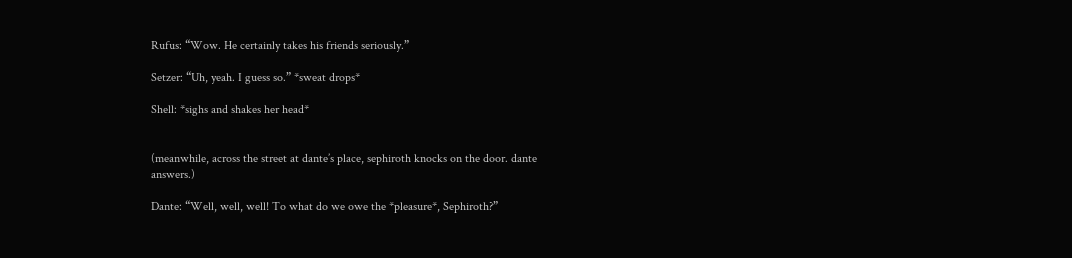Rufus: “Wow. He certainly takes his friends seriously.”

Setzer: “Uh, yeah. I guess so.” *sweat drops*

Shell: *sighs and shakes her head*


(meanwhile, across the street at dante’s place, sephiroth knocks on the door. dante answers.)

Dante: “Well, well, well! To what do we owe the *pleasure*, Sephiroth?”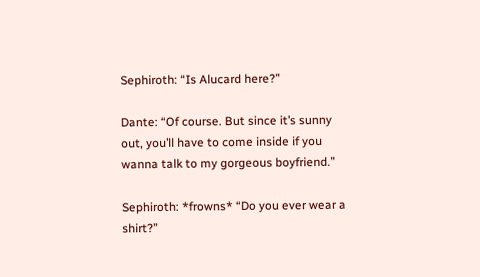Sephiroth: “Is Alucard here?”

Dante: “Of course. But since it’s sunny out, you’ll have to come inside if you wanna talk to my gorgeous boyfriend.”

Sephiroth: *frowns* “Do you ever wear a shirt?”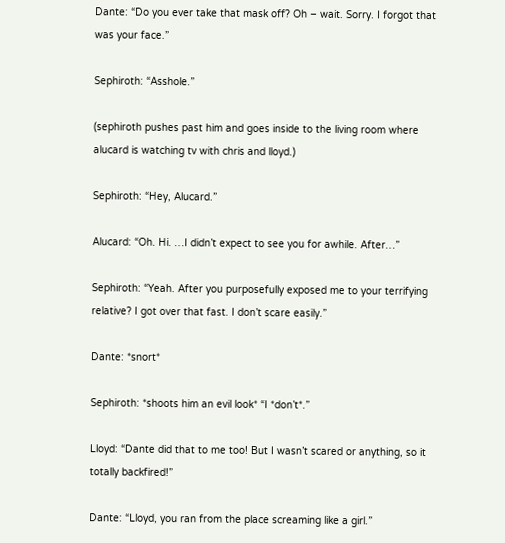Dante: “Do you ever take that mask off? Oh – wait. Sorry. I forgot that was your face.”

Sephiroth: “Asshole.”

(sephiroth pushes past him and goes inside to the living room where alucard is watching tv with chris and lloyd.)

Sephiroth: “Hey, Alucard.”

Alucard: “Oh. Hi. …I didn’t expect to see you for awhile. After…”

Sephiroth: “Yeah. After you purposefully exposed me to your terrifying relative? I got over that fast. I don’t scare easily.”

Dante: *snort*

Sephiroth: *shoots him an evil look* “I *don’t*.”

Lloyd: “Dante did that to me too! But I wasn’t scared or anything, so it totally backfired!”

Dante: “Lloyd, you ran from the place screaming like a girl.”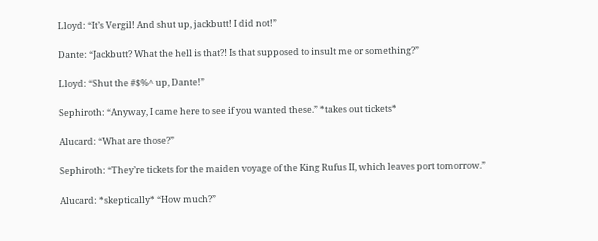Lloyd: “It’s Vergil! And shut up, jackbutt! I did not!”

Dante: “Jackbutt? What the hell is that?! Is that supposed to insult me or something?”

Lloyd: “Shut the #$%^ up, Dante!”

Sephiroth: “Anyway, I came here to see if you wanted these.” *takes out tickets*

Alucard: “What are those?”

Sephiroth: “They’re tickets for the maiden voyage of the King Rufus II, which leaves port tomorrow.”

Alucard: *skeptically* “How much?”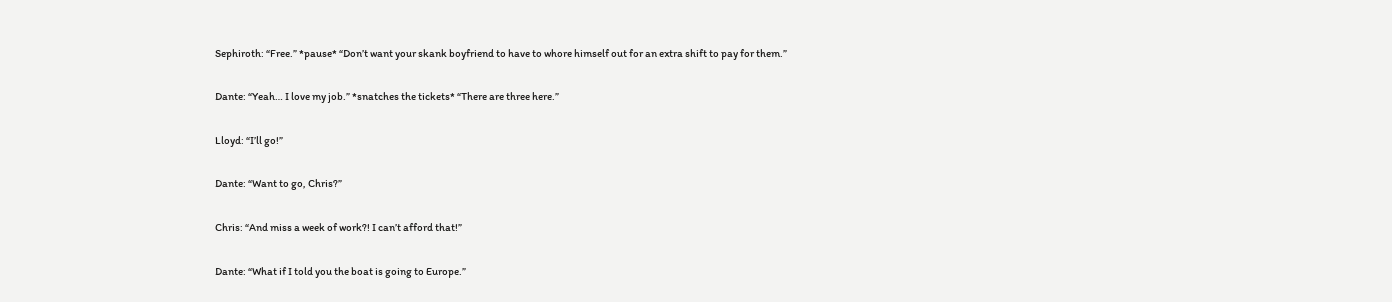Sephiroth: “Free.” *pause* “Don’t want your skank boyfriend to have to whore himself out for an extra shift to pay for them.”

Dante: “Yeah… I love my job.” *snatches the tickets* “There are three here.”

Lloyd: “I’ll go!”

Dante: “Want to go, Chris?”

Chris: “And miss a week of work?! I can’t afford that!”

Dante: “What if I told you the boat is going to Europe.”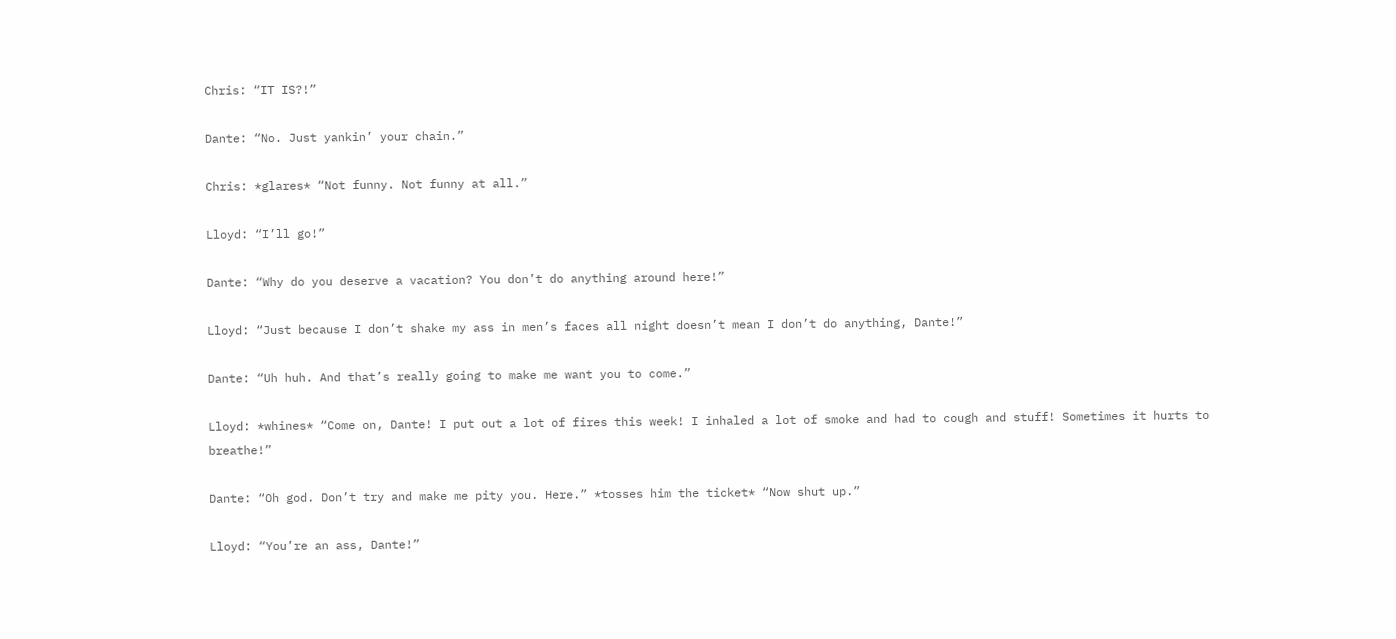Chris: “IT IS?!”

Dante: “No. Just yankin’ your chain.”

Chris: *glares* “Not funny. Not funny at all.”

Lloyd: “I’ll go!”

Dante: “Why do you deserve a vacation? You don’t do anything around here!”

Lloyd: “Just because I don’t shake my ass in men’s faces all night doesn’t mean I don’t do anything, Dante!”

Dante: “Uh huh. And that’s really going to make me want you to come.”

Lloyd: *whines* “Come on, Dante! I put out a lot of fires this week! I inhaled a lot of smoke and had to cough and stuff! Sometimes it hurts to breathe!”

Dante: “Oh god. Don’t try and make me pity you. Here.” *tosses him the ticket* “Now shut up.”

Lloyd: “You’re an ass, Dante!”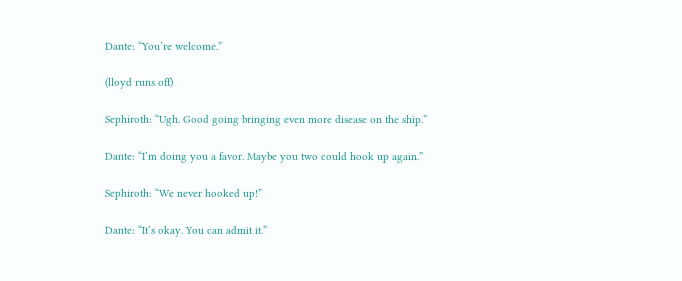Dante: “You’re welcome.”

(lloyd runs off)

Sephiroth: “Ugh. Good going bringing even more disease on the ship.”

Dante: “I’m doing you a favor. Maybe you two could hook up again.”

Sephiroth: “We never hooked up!”

Dante: “It’s okay. You can admit it.”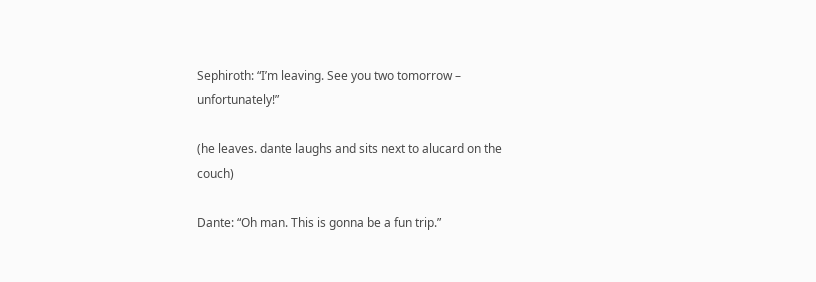Sephiroth: “I’m leaving. See you two tomorrow – unfortunately!”

(he leaves. dante laughs and sits next to alucard on the couch)

Dante: “Oh man. This is gonna be a fun trip.”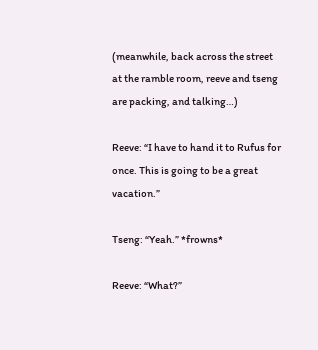(meanwhile, back across the street at the ramble room, reeve and tseng are packing, and talking…)

Reeve: “I have to hand it to Rufus for once. This is going to be a great vacation.”

Tseng: “Yeah.” *frowns*

Reeve: “What?”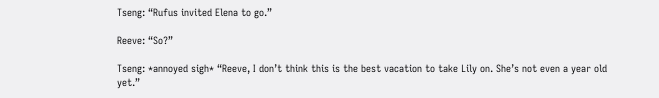Tseng: “Rufus invited Elena to go.”

Reeve: “So?”

Tseng: *annoyed sigh* “Reeve, I don’t think this is the best vacation to take Lily on. She’s not even a year old yet.”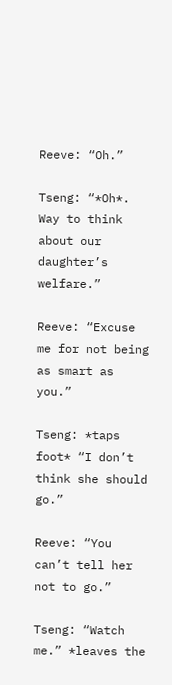Reeve: “Oh.”

Tseng: “*Oh*. Way to think about our daughter’s welfare.”

Reeve: “Excuse me for not being as smart as you.”

Tseng: *taps foot* “I don’t think she should go.”

Reeve: “You can’t tell her not to go.”

Tseng: “Watch me.” *leaves the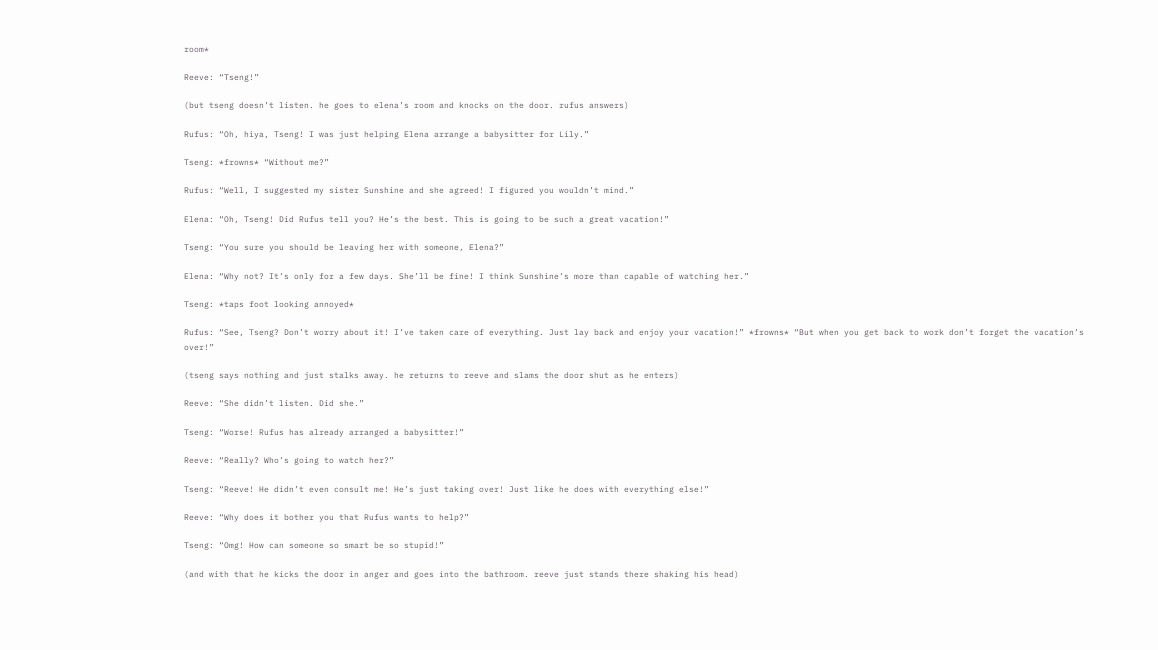room*

Reeve: “Tseng!”

(but tseng doesn’t listen. he goes to elena’s room and knocks on the door. rufus answers)

Rufus: “Oh, hiya, Tseng! I was just helping Elena arrange a babysitter for Lily.”

Tseng: *frowns* “Without me?”

Rufus: “Well, I suggested my sister Sunshine and she agreed! I figured you wouldn’t mind.”

Elena: “Oh, Tseng! Did Rufus tell you? He’s the best. This is going to be such a great vacation!”

Tseng: “You sure you should be leaving her with someone, Elena?”

Elena: “Why not? It’s only for a few days. She’ll be fine! I think Sunshine’s more than capable of watching her.”

Tseng: *taps foot looking annoyed*

Rufus: “See, Tseng? Don’t worry about it! I’ve taken care of everything. Just lay back and enjoy your vacation!” *frowns* “But when you get back to work don’t forget the vacation’s over!”

(tseng says nothing and just stalks away. he returns to reeve and slams the door shut as he enters)

Reeve: “She didn’t listen. Did she.”

Tseng: “Worse! Rufus has already arranged a babysitter!”

Reeve: “Really? Who’s going to watch her?”

Tseng: “Reeve! He didn’t even consult me! He’s just taking over! Just like he does with everything else!”

Reeve: “Why does it bother you that Rufus wants to help?”

Tseng: “Omg! How can someone so smart be so stupid!”

(and with that he kicks the door in anger and goes into the bathroom. reeve just stands there shaking his head)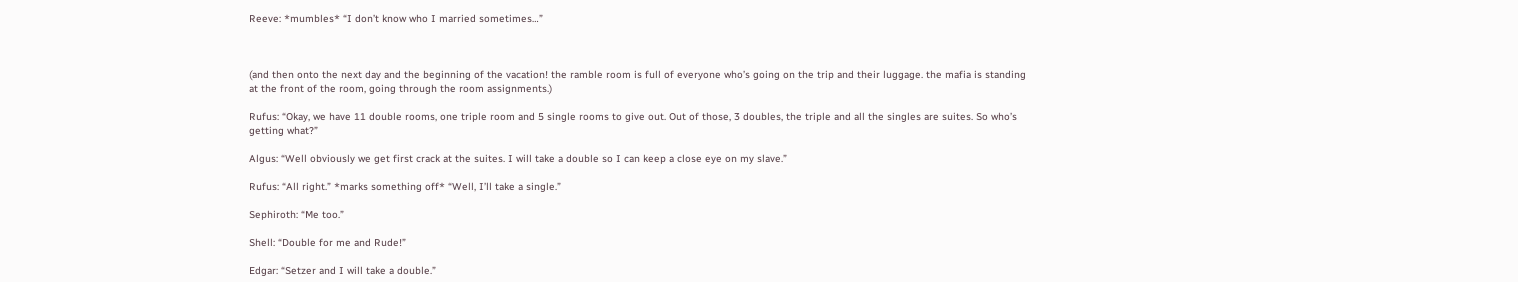Reeve: *mumbles* “I don’t know who I married sometimes…”



(and then onto the next day and the beginning of the vacation! the ramble room is full of everyone who’s going on the trip and their luggage. the mafia is standing at the front of the room, going through the room assignments.)

Rufus: “Okay, we have 11 double rooms, one triple room and 5 single rooms to give out. Out of those, 3 doubles, the triple and all the singles are suites. So who’s getting what?”

Algus: “Well obviously we get first crack at the suites. I will take a double so I can keep a close eye on my slave.”

Rufus: “All right.” *marks something off* “Well, I’ll take a single.”

Sephiroth: “Me too.”

Shell: “Double for me and Rude!”

Edgar: “Setzer and I will take a double.”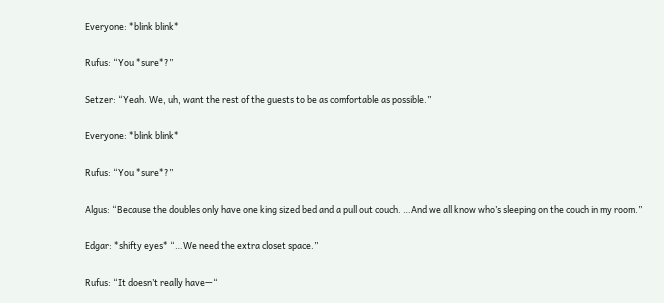Everyone: *blink blink*

Rufus: “You *sure*?”

Setzer: “Yeah. We, uh, want the rest of the guests to be as comfortable as possible.”

Everyone: *blink blink*

Rufus: “You *sure*?”

Algus: “Because the doubles only have one king sized bed and a pull out couch. …And we all know who’s sleeping on the couch in my room.”

Edgar: *shifty eyes* “…We need the extra closet space.”

Rufus: “It doesn’t really have—“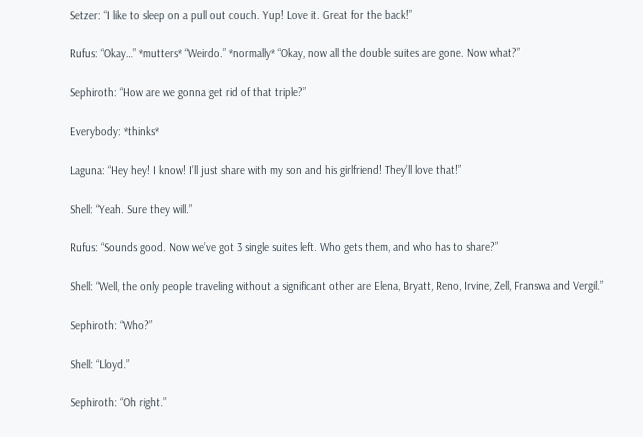Setzer: “I like to sleep on a pull out couch. Yup! Love it. Great for the back!”

Rufus: “Okay…” *mutters* “Weirdo.” *normally* “Okay, now all the double suites are gone. Now what?”

Sephiroth: “How are we gonna get rid of that triple?”

Everybody: *thinks*

Laguna: “Hey hey! I know! I’ll just share with my son and his girlfriend! They’ll love that!”

Shell: “Yeah. Sure they will.”

Rufus: “Sounds good. Now we’ve got 3 single suites left. Who gets them, and who has to share?”

Shell: “Well, the only people traveling without a significant other are Elena, Bryatt, Reno, Irvine, Zell, Franswa and Vergil.”

Sephiroth: “Who?”

Shell: “Lloyd.”

Sephiroth: “Oh right.”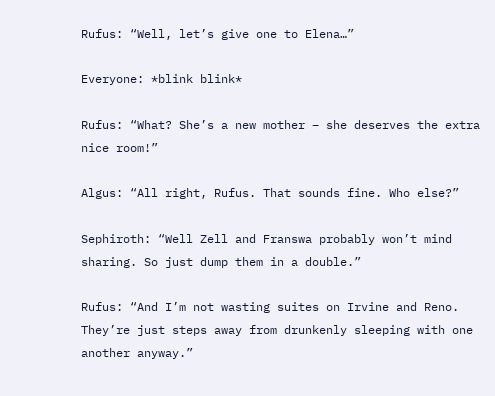Rufus: “Well, let’s give one to Elena…”

Everyone: *blink blink*

Rufus: “What? She’s a new mother – she deserves the extra nice room!”

Algus: “All right, Rufus. That sounds fine. Who else?”

Sephiroth: “Well Zell and Franswa probably won’t mind sharing. So just dump them in a double.”

Rufus: “And I’m not wasting suites on Irvine and Reno. They’re just steps away from drunkenly sleeping with one another anyway.”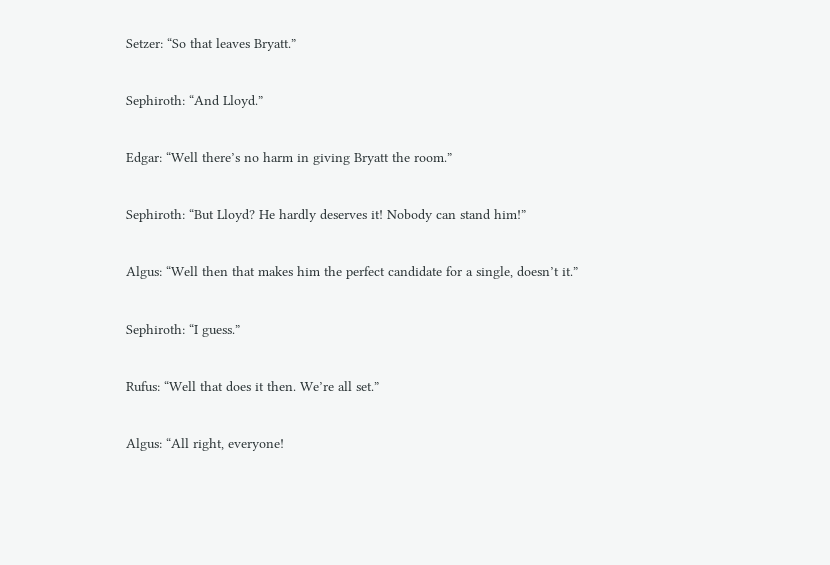Setzer: “So that leaves Bryatt.”

Sephiroth: “And Lloyd.”

Edgar: “Well there’s no harm in giving Bryatt the room.”

Sephiroth: “But Lloyd? He hardly deserves it! Nobody can stand him!”

Algus: “Well then that makes him the perfect candidate for a single, doesn’t it.”

Sephiroth: “I guess.”

Rufus: “Well that does it then. We’re all set.”

Algus: “All right, everyone!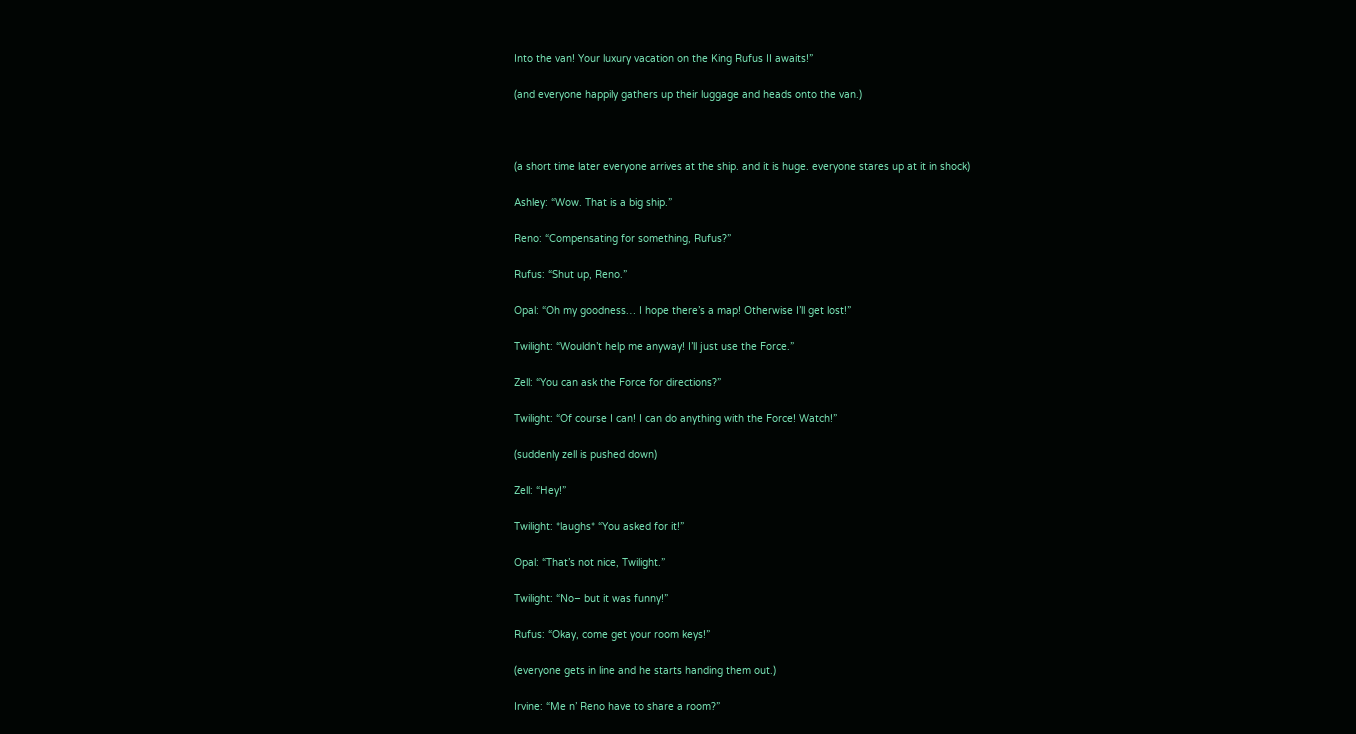Into the van! Your luxury vacation on the King Rufus II awaits!”

(and everyone happily gathers up their luggage and heads onto the van.)



(a short time later everyone arrives at the ship. and it is huge. everyone stares up at it in shock)

Ashley: “Wow. That is a big ship.”

Reno: “Compensating for something, Rufus?”

Rufus: “Shut up, Reno.”

Opal: “Oh my goodness… I hope there’s a map! Otherwise I’ll get lost!”

Twilight: “Wouldn’t help me anyway! I’ll just use the Force.”

Zell: “You can ask the Force for directions?”

Twilight: “Of course I can! I can do anything with the Force! Watch!”

(suddenly zell is pushed down)

Zell: “Hey!”

Twilight: *laughs* “You asked for it!”

Opal: “That’s not nice, Twilight.”

Twilight: “No– but it was funny!”

Rufus: “Okay, come get your room keys!”

(everyone gets in line and he starts handing them out.)

Irvine: “Me n’ Reno have to share a room?”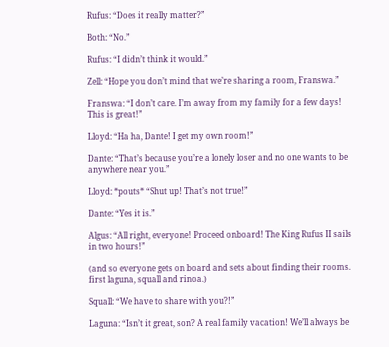Rufus: “Does it really matter?”

Both: “No.”

Rufus: “I didn’t think it would.”

Zell: “Hope you don’t mind that we’re sharing a room, Franswa.”

Franswa: “I don’t care. I’m away from my family for a few days! This is great!”

Lloyd: “Ha ha, Dante! I get my own room!”

Dante: “That’s because you’re a lonely loser and no one wants to be anywhere near you.”

Lloyd: *pouts* “Shut up! That’s not true!”

Dante: “Yes it is.”

Algus: “All right, everyone! Proceed onboard! The King Rufus II sails in two hours!”

(and so everyone gets on board and sets about finding their rooms. first laguna, squall and rinoa.)

Squall: “We have to share with you?!”

Laguna: “Isn’t it great, son? A real family vacation! We’ll always be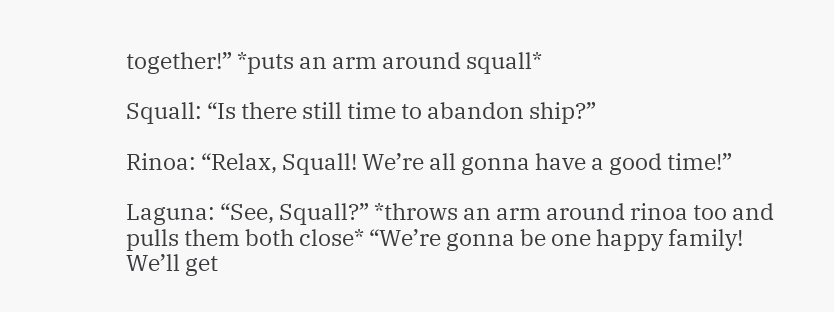together!” *puts an arm around squall*

Squall: “Is there still time to abandon ship?”

Rinoa: “Relax, Squall! We’re all gonna have a good time!”

Laguna: “See, Squall?” *throws an arm around rinoa too and pulls them both close* “We’re gonna be one happy family! We’ll get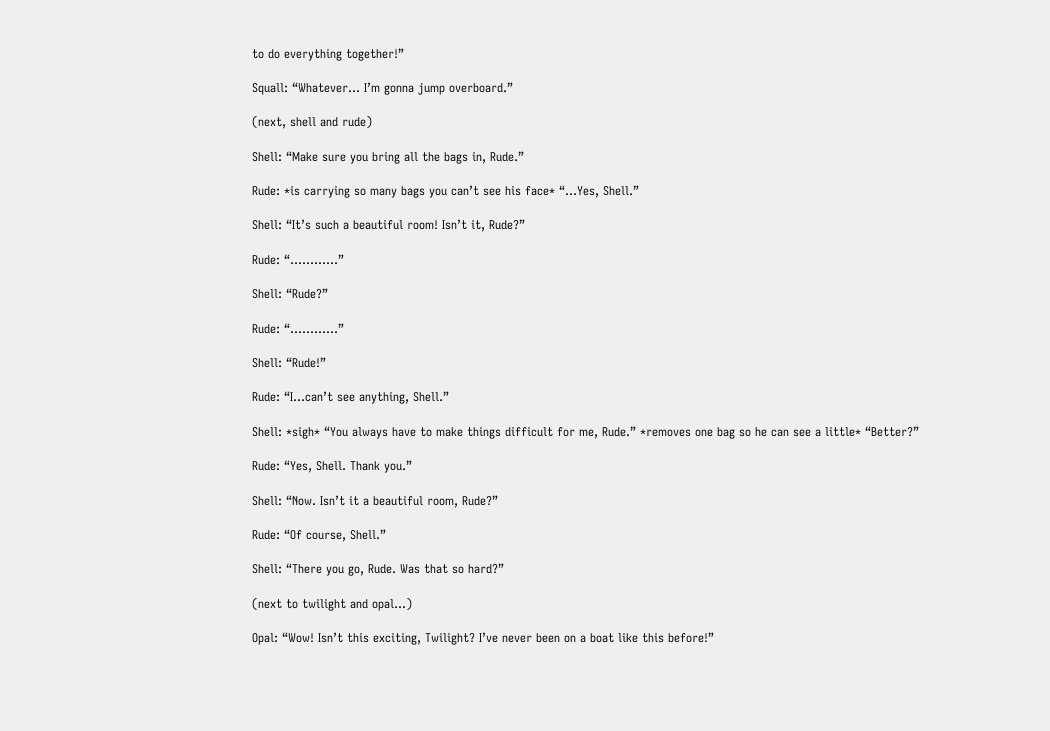to do everything together!”

Squall: “Whatever… I’m gonna jump overboard.”

(next, shell and rude)

Shell: “Make sure you bring all the bags in, Rude.”

Rude: *is carrying so many bags you can’t see his face* “…Yes, Shell.”

Shell: “It’s such a beautiful room! Isn’t it, Rude?”

Rude: “…………”

Shell: “Rude?”

Rude: “…………”

Shell: “Rude!”

Rude: “I…can’t see anything, Shell.”

Shell: *sigh* “You always have to make things difficult for me, Rude.” *removes one bag so he can see a little* “Better?”

Rude: “Yes, Shell. Thank you.”

Shell: “Now. Isn’t it a beautiful room, Rude?”

Rude: “Of course, Shell.”

Shell: “There you go, Rude. Was that so hard?”

(next to twilight and opal…)

Opal: “Wow! Isn’t this exciting, Twilight? I’ve never been on a boat like this before!”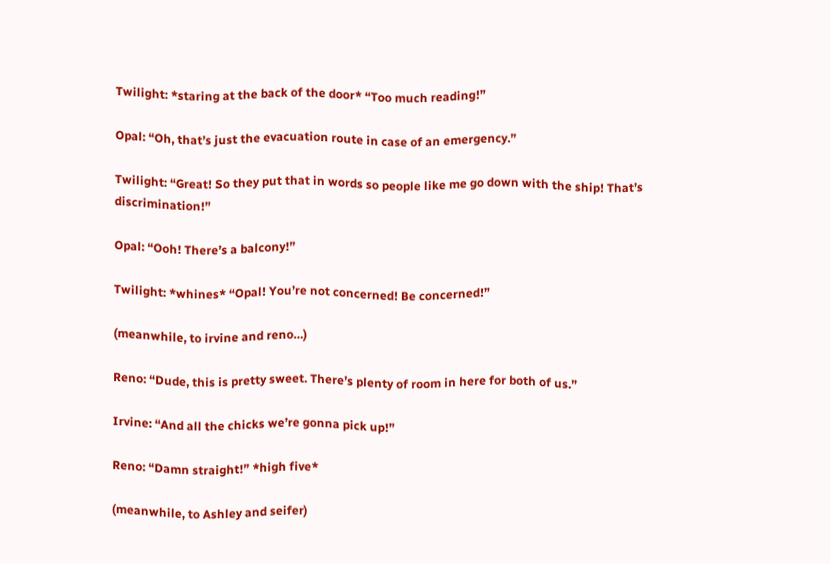Twilight: *staring at the back of the door* “Too much reading!”

Opal: “Oh, that’s just the evacuation route in case of an emergency.”

Twilight: “Great! So they put that in words so people like me go down with the ship! That’s discrimination!”

Opal: “Ooh! There’s a balcony!”

Twilight: *whines* “Opal! You’re not concerned! Be concerned!”

(meanwhile, to irvine and reno…)

Reno: “Dude, this is pretty sweet. There’s plenty of room in here for both of us.”

Irvine: “And all the chicks we’re gonna pick up!”

Reno: “Damn straight!” *high five*

(meanwhile, to Ashley and seifer)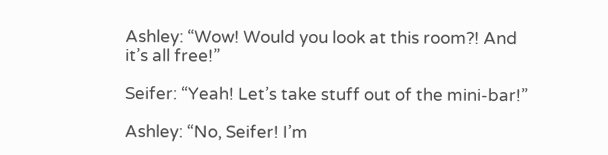Ashley: “Wow! Would you look at this room?! And it’s all free!”

Seifer: “Yeah! Let’s take stuff out of the mini-bar!”

Ashley: “No, Seifer! I’m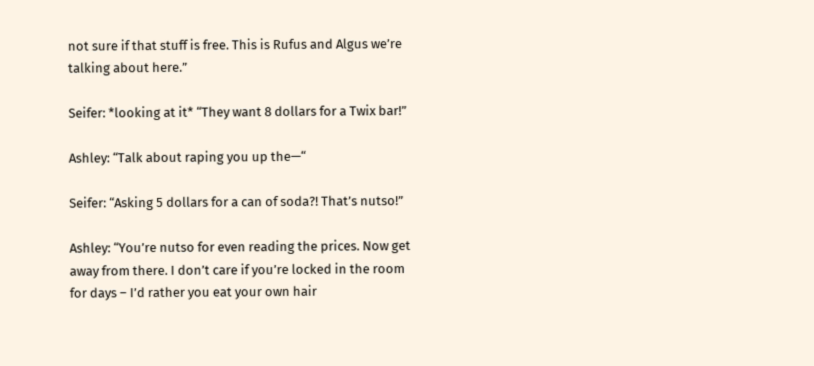not sure if that stuff is free. This is Rufus and Algus we’re talking about here.”

Seifer: *looking at it* “They want 8 dollars for a Twix bar!”

Ashley: “Talk about raping you up the—“

Seifer: “Asking 5 dollars for a can of soda?! That’s nutso!”

Ashley: “You’re nutso for even reading the prices. Now get away from there. I don’t care if you’re locked in the room for days – I’d rather you eat your own hair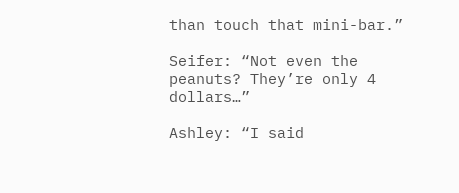than touch that mini-bar.”

Seifer: “Not even the peanuts? They’re only 4 dollars…”

Ashley: “I said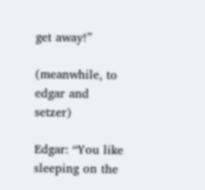get away!”

(meanwhile, to edgar and setzer)

Edgar: “You like sleeping on the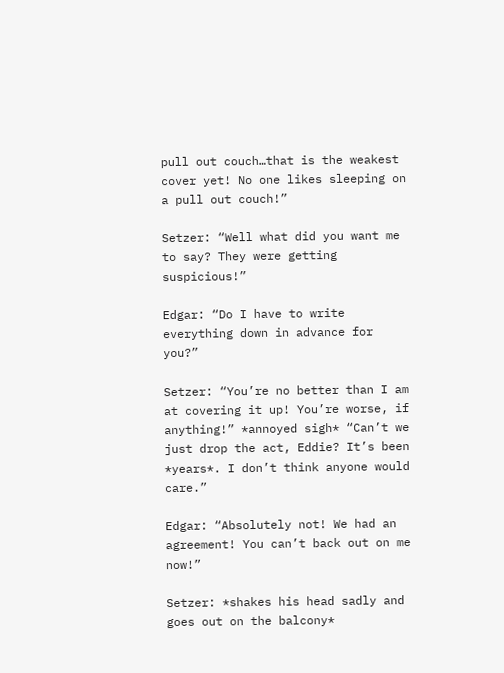pull out couch…that is the weakest cover yet! No one likes sleeping on a pull out couch!”

Setzer: “Well what did you want me to say? They were getting suspicious!”

Edgar: “Do I have to write everything down in advance for you?”

Setzer: “You’re no better than I am at covering it up! You’re worse, if anything!” *annoyed sigh* “Can’t we just drop the act, Eddie? It’s been *years*. I don’t think anyone would care.”

Edgar: “Absolutely not! We had an agreement! You can’t back out on me now!”

Setzer: *shakes his head sadly and goes out on the balcony*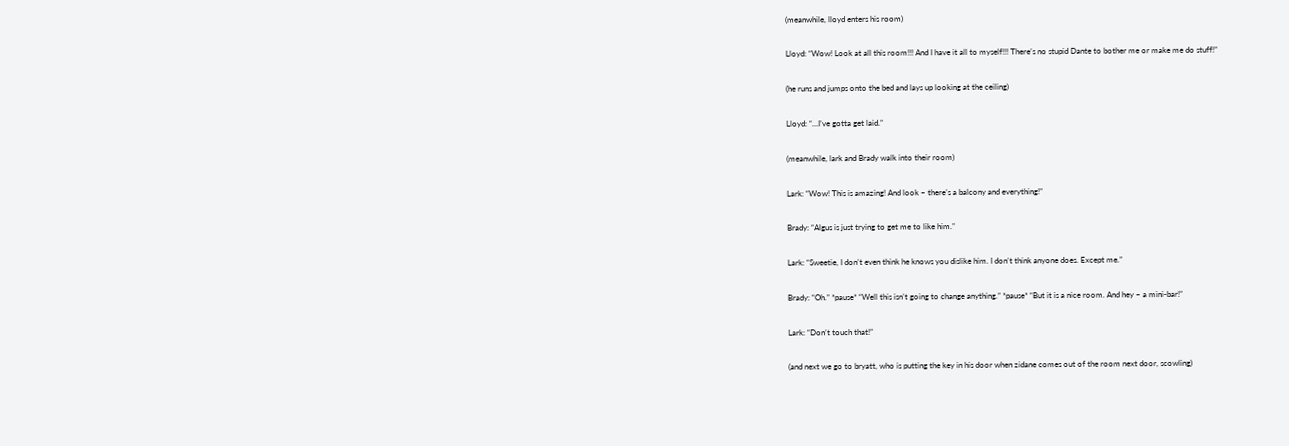(meanwhile, lloyd enters his room)

Lloyd: “Wow! Look at all this room!!! And I have it all to myself!!! There’s no stupid Dante to bother me or make me do stuff!”

(he runs and jumps onto the bed and lays up looking at the ceiling)

Lloyd: “…I’ve gotta get laid.”

(meanwhile, lark and Brady walk into their room)

Lark: “Wow! This is amazing! And look – there’s a balcony and everything!”

Brady: “Algus is just trying to get me to like him.”

Lark: “Sweetie, I don’t even think he knows you dislike him. I don’t think anyone does. Except me.”

Brady: “Oh.” *pause* “Well this isn’t going to change anything.” *pause* “But it is a nice room. And hey – a mini-bar!”

Lark: “Don’t touch that!”

(and next we go to bryatt, who is putting the key in his door when zidane comes out of the room next door, scowling)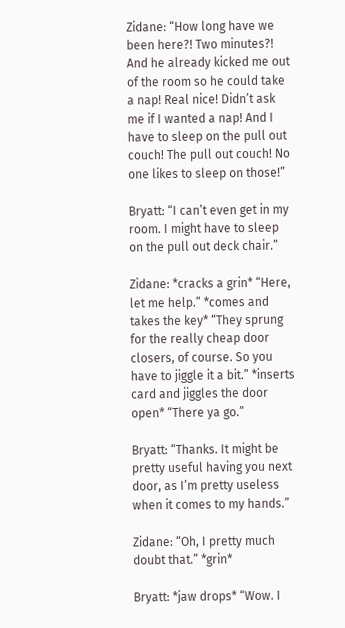Zidane: “How long have we been here?! Two minutes?! And he already kicked me out of the room so he could take a nap! Real nice! Didn’t ask me if I wanted a nap! And I have to sleep on the pull out couch! The pull out couch! No one likes to sleep on those!”

Bryatt: “I can’t even get in my room. I might have to sleep on the pull out deck chair.”

Zidane: *cracks a grin* “Here, let me help.” *comes and takes the key* “They sprung for the really cheap door closers, of course. So you have to jiggle it a bit.” *inserts card and jiggles the door open* “There ya go.”

Bryatt: “Thanks. It might be pretty useful having you next door, as I’m pretty useless when it comes to my hands.”

Zidane: “Oh, I pretty much doubt that.” *grin*

Bryatt: *jaw drops* “Wow. I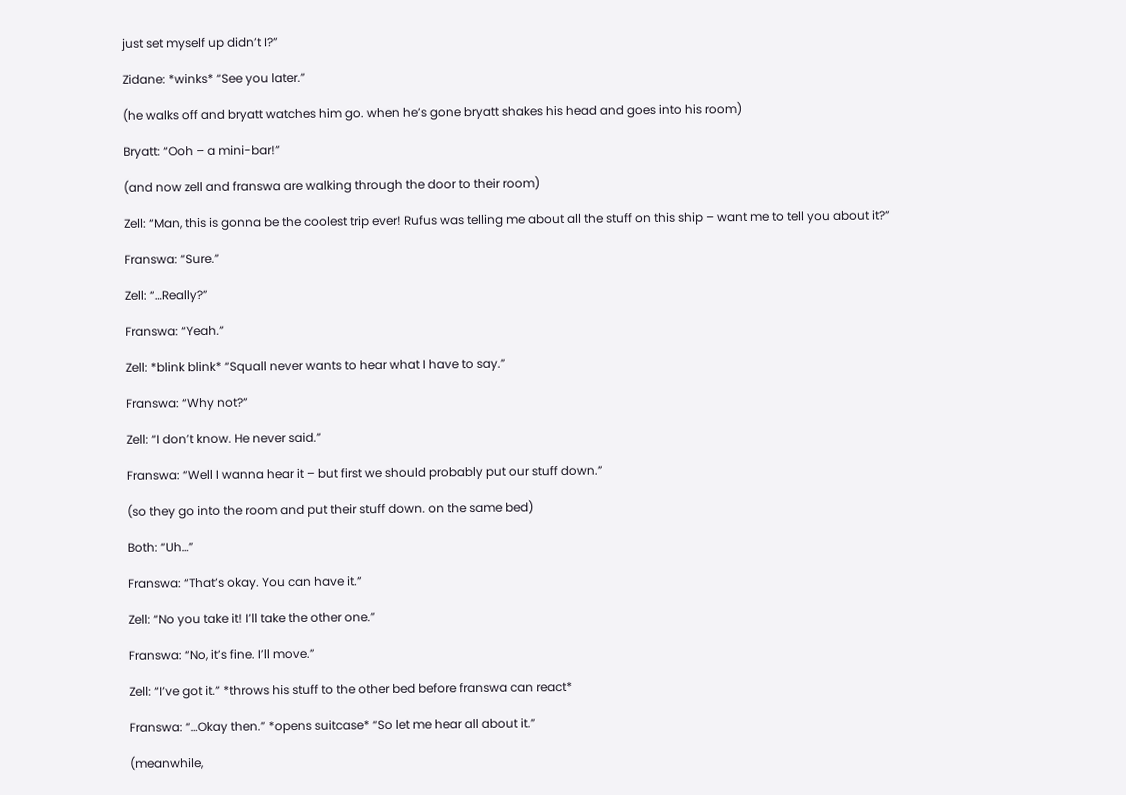just set myself up didn’t I?”

Zidane: *winks* “See you later.”

(he walks off and bryatt watches him go. when he’s gone bryatt shakes his head and goes into his room)

Bryatt: “Ooh – a mini-bar!”

(and now zell and franswa are walking through the door to their room)

Zell: “Man, this is gonna be the coolest trip ever! Rufus was telling me about all the stuff on this ship – want me to tell you about it?”

Franswa: “Sure.”

Zell: “…Really?”

Franswa: “Yeah.”

Zell: *blink blink* “Squall never wants to hear what I have to say.”

Franswa: “Why not?”

Zell: “I don’t know. He never said.”

Franswa: “Well I wanna hear it – but first we should probably put our stuff down.”

(so they go into the room and put their stuff down. on the same bed)

Both: “Uh…”

Franswa: “That’s okay. You can have it.”

Zell: “No you take it! I’ll take the other one.”

Franswa: “No, it’s fine. I’ll move.”

Zell: “I’ve got it.” *throws his stuff to the other bed before franswa can react*

Franswa: “…Okay then.” *opens suitcase* “So let me hear all about it.”

(meanwhile,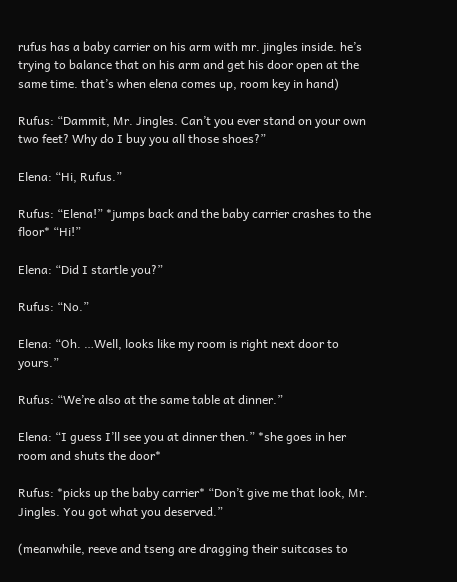rufus has a baby carrier on his arm with mr. jingles inside. he’s trying to balance that on his arm and get his door open at the same time. that’s when elena comes up, room key in hand)

Rufus: “Dammit, Mr. Jingles. Can’t you ever stand on your own two feet? Why do I buy you all those shoes?”

Elena: “Hi, Rufus.”

Rufus: “Elena!” *jumps back and the baby carrier crashes to the floor* “Hi!”

Elena: “Did I startle you?”

Rufus: “No.”

Elena: “Oh. …Well, looks like my room is right next door to yours.”

Rufus: “We’re also at the same table at dinner.”

Elena: “I guess I’ll see you at dinner then.” *she goes in her room and shuts the door*

Rufus: *picks up the baby carrier* “Don’t give me that look, Mr. Jingles. You got what you deserved.”

(meanwhile, reeve and tseng are dragging their suitcases to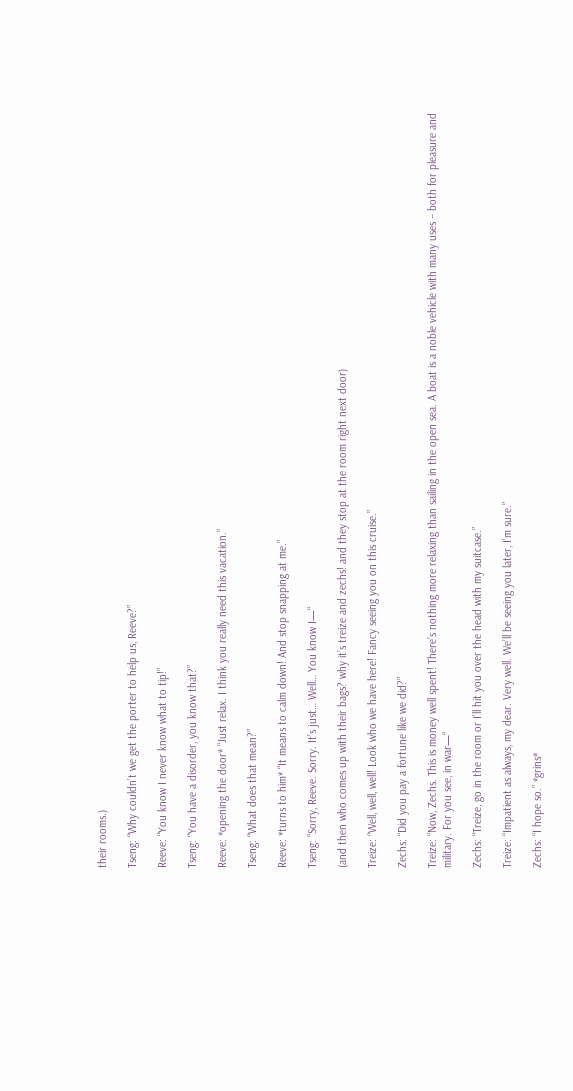their rooms.)

Tseng: “Why couldn’t we get the porter to help us, Reeve?”

Reeve: “You know I never know what to tip!”

Tseng: “You have a disorder, you know that?”

Reeve: *opening the door* “Just relax. I think you really need this vacation.”

Tseng: “What does that mean?”

Reeve: *turns to him* “It means to calm down! And stop snapping at me.”

Tseng: “Sorry, Reeve. Sorry. It’s just… Well… You know I—“

(and then who comes up with their bags? why it’s treize and zechs! and they stop at the room right next door)

Treize: “Well, well, well! Look who we have here! Fancy seeing you on this cruise.”

Zechs: “Did you pay a fortune like we did?”

Treize: “Now, Zechs. This is money well spent! There’s nothing more relaxing than sailing in the open sea. A boat is a noble vehicle with many uses – both for pleasure and military. For you see, in war—“

Zechs: “Treize, go in the room or I’ll hit you over the head with my suitcase.”

Treize: “Impatient as always, my dear. Very well. We’ll be seeing you later, I’m sure.”

Zechs: “I hope so.” *grins*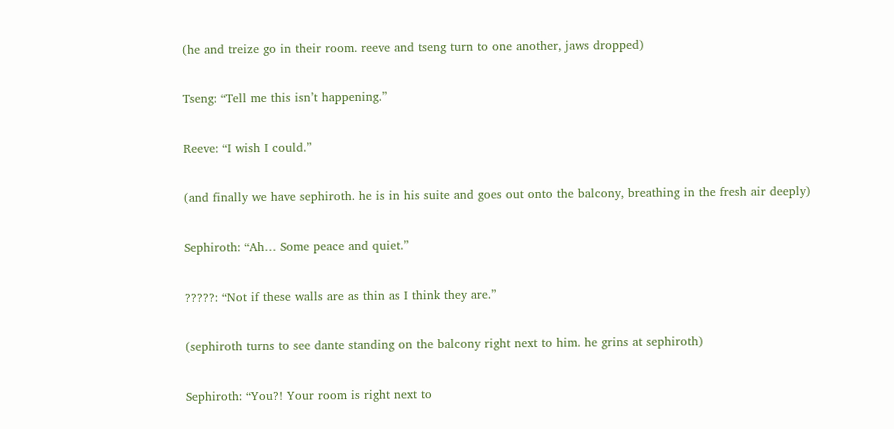(he and treize go in their room. reeve and tseng turn to one another, jaws dropped)

Tseng: “Tell me this isn’t happening.”

Reeve: “I wish I could.”

(and finally we have sephiroth. he is in his suite and goes out onto the balcony, breathing in the fresh air deeply)

Sephiroth: “Ah… Some peace and quiet.”

?????: “Not if these walls are as thin as I think they are.”

(sephiroth turns to see dante standing on the balcony right next to him. he grins at sephiroth)

Sephiroth: “You?! Your room is right next to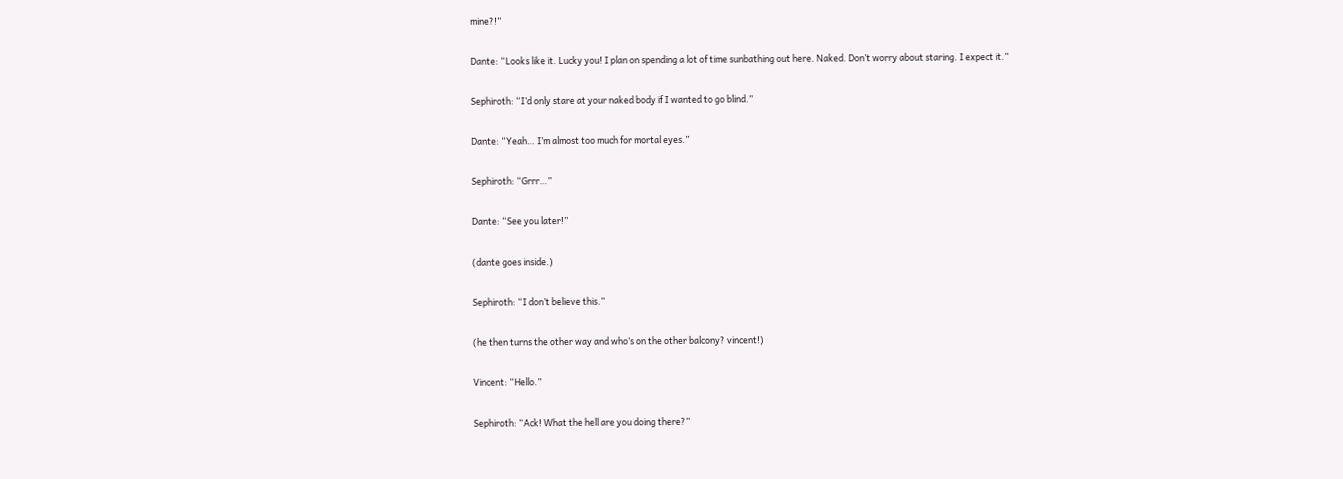mine?!”

Dante: “Looks like it. Lucky you! I plan on spending a lot of time sunbathing out here. Naked. Don’t worry about staring. I expect it.”

Sephiroth: “I’d only stare at your naked body if I wanted to go blind.”

Dante: “Yeah… I’m almost too much for mortal eyes.”

Sephiroth: “Grrr…”

Dante: “See you later!”

(dante goes inside.)

Sephiroth: “I don’t believe this.”

(he then turns the other way and who’s on the other balcony? vincent!)

Vincent: “Hello.”

Sephiroth: “Ack! What the hell are you doing there?”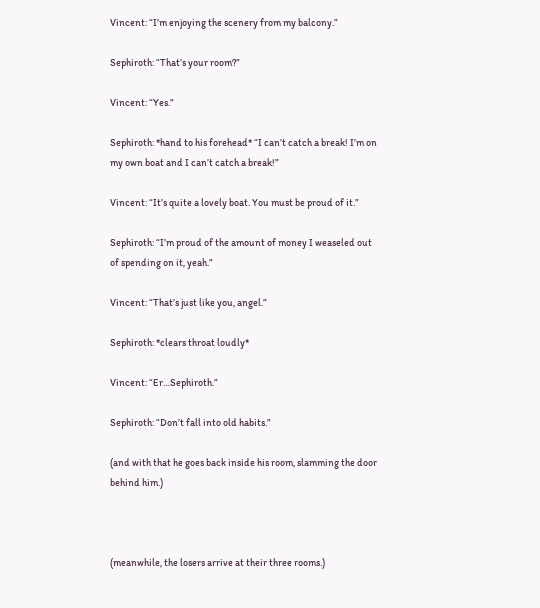Vincent: “I’m enjoying the scenery from my balcony.”

Sephiroth: “That’s your room?”

Vincent: “Yes.”

Sephiroth: *hand to his forehead* “I can’t catch a break! I’m on my own boat and I can’t catch a break!”

Vincent: “It’s quite a lovely boat. You must be proud of it.”

Sephiroth: “I’m proud of the amount of money I weaseled out of spending on it, yeah.”

Vincent: “That’s just like you, angel.”

Sephiroth: *clears throat loudly*

Vincent: “Er…Sephiroth.”

Sephiroth: “Don’t fall into old habits.”

(and with that he goes back inside his room, slamming the door behind him.)



(meanwhile, the losers arrive at their three rooms.)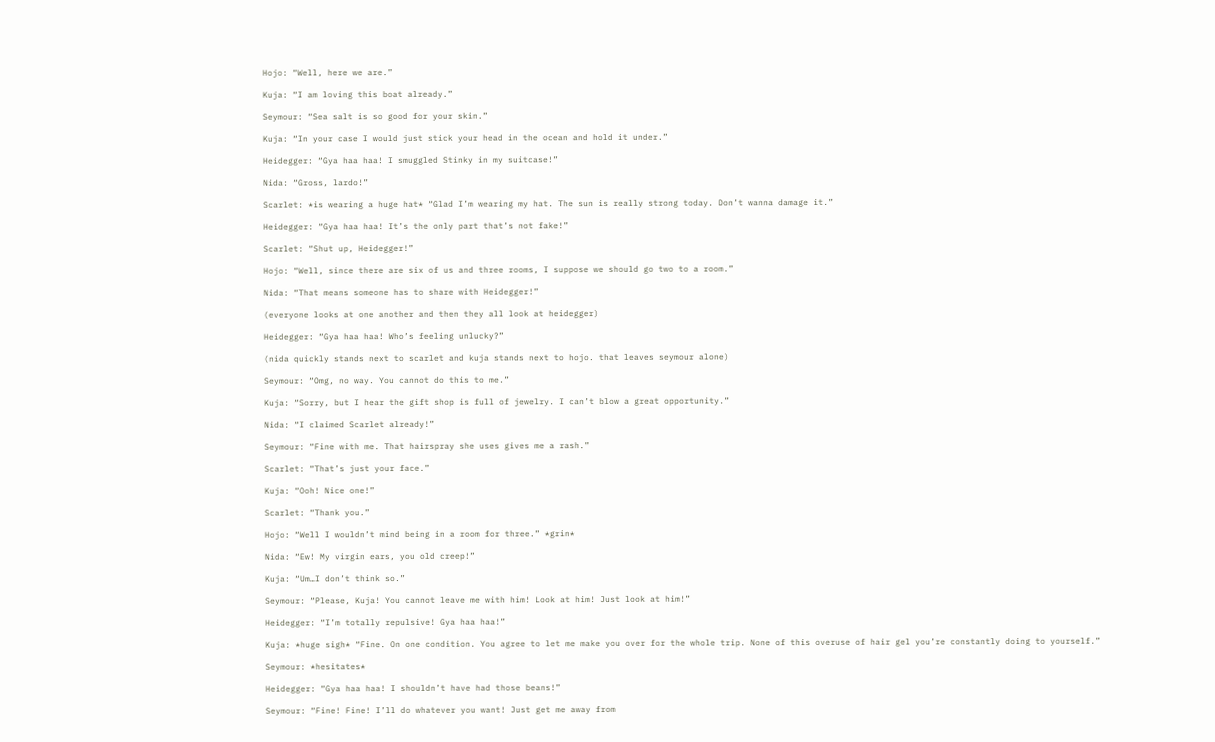Hojo: “Well, here we are.”

Kuja: “I am loving this boat already.”

Seymour: “Sea salt is so good for your skin.”

Kuja: “In your case I would just stick your head in the ocean and hold it under.”

Heidegger: “Gya haa haa! I smuggled Stinky in my suitcase!”

Nida: “Gross, lardo!”

Scarlet: *is wearing a huge hat* “Glad I’m wearing my hat. The sun is really strong today. Don’t wanna damage it.”

Heidegger: “Gya haa haa! It’s the only part that’s not fake!”

Scarlet: “Shut up, Heidegger!”

Hojo: “Well, since there are six of us and three rooms, I suppose we should go two to a room.”

Nida: “That means someone has to share with Heidegger!”

(everyone looks at one another and then they all look at heidegger)

Heidegger: “Gya haa haa! Who’s feeling unlucky?”

(nida quickly stands next to scarlet and kuja stands next to hojo. that leaves seymour alone)

Seymour: “Omg, no way. You cannot do this to me.”

Kuja: “Sorry, but I hear the gift shop is full of jewelry. I can’t blow a great opportunity.”

Nida: “I claimed Scarlet already!”

Seymour: “Fine with me. That hairspray she uses gives me a rash.”

Scarlet: “That’s just your face.”

Kuja: “Ooh! Nice one!”

Scarlet: “Thank you.”

Hojo: “Well I wouldn’t mind being in a room for three.” *grin*

Nida: “Ew! My virgin ears, you old creep!”

Kuja: “Um…I don’t think so.”

Seymour: “Please, Kuja! You cannot leave me with him! Look at him! Just look at him!”

Heidegger: “I’m totally repulsive! Gya haa haa!”

Kuja: *huge sigh* “Fine. On one condition. You agree to let me make you over for the whole trip. None of this overuse of hair gel you’re constantly doing to yourself.”

Seymour: *hesitates*

Heidegger: “Gya haa haa! I shouldn’t have had those beans!”

Seymour: “Fine! Fine! I’ll do whatever you want! Just get me away from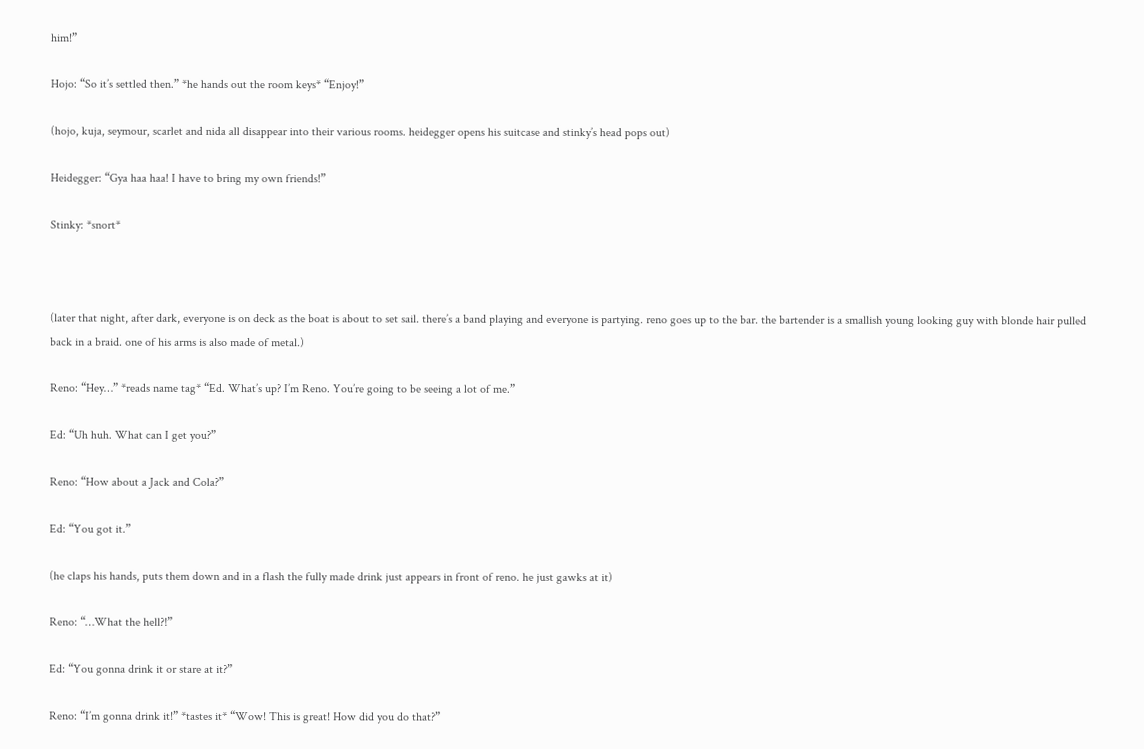him!”

Hojo: “So it’s settled then.” *he hands out the room keys* “Enjoy!”

(hojo, kuja, seymour, scarlet and nida all disappear into their various rooms. heidegger opens his suitcase and stinky’s head pops out)

Heidegger: “Gya haa haa! I have to bring my own friends!”

Stinky: *snort*



(later that night, after dark, everyone is on deck as the boat is about to set sail. there’s a band playing and everyone is partying. reno goes up to the bar. the bartender is a smallish young looking guy with blonde hair pulled back in a braid. one of his arms is also made of metal.)

Reno: “Hey…” *reads name tag* “Ed. What’s up? I’m Reno. You’re going to be seeing a lot of me.”

Ed: “Uh huh. What can I get you?”

Reno: “How about a Jack and Cola?”

Ed: “You got it.”

(he claps his hands, puts them down and in a flash the fully made drink just appears in front of reno. he just gawks at it)

Reno: “…What the hell?!”

Ed: “You gonna drink it or stare at it?”

Reno: “I’m gonna drink it!” *tastes it* “Wow! This is great! How did you do that?”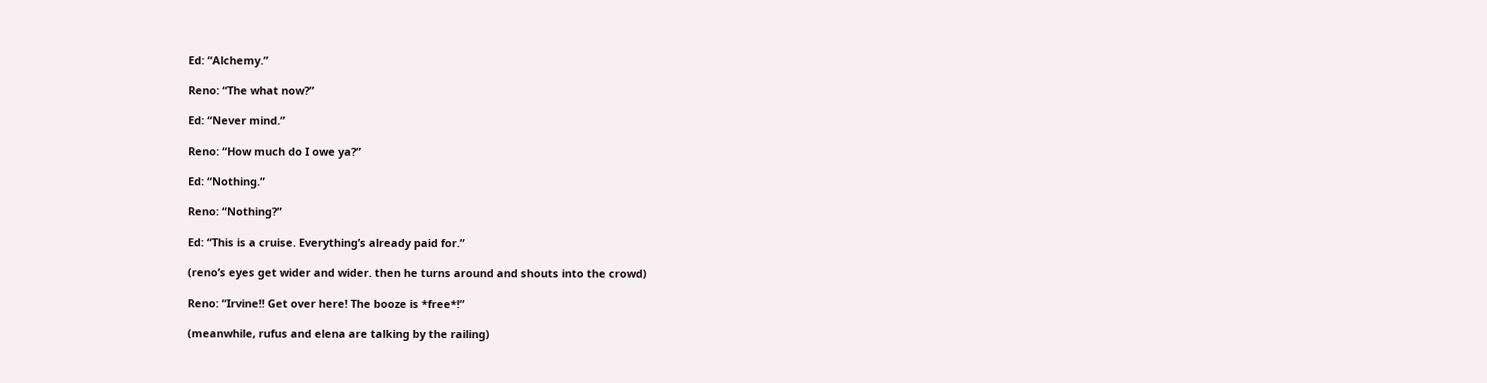Ed: “Alchemy.”

Reno: “The what now?”

Ed: “Never mind.”

Reno: “How much do I owe ya?”

Ed: “Nothing.”

Reno: “Nothing?”

Ed: “This is a cruise. Everything’s already paid for.”

(reno’s eyes get wider and wider. then he turns around and shouts into the crowd)

Reno: “Irvine!! Get over here! The booze is *free*!”

(meanwhile, rufus and elena are talking by the railing)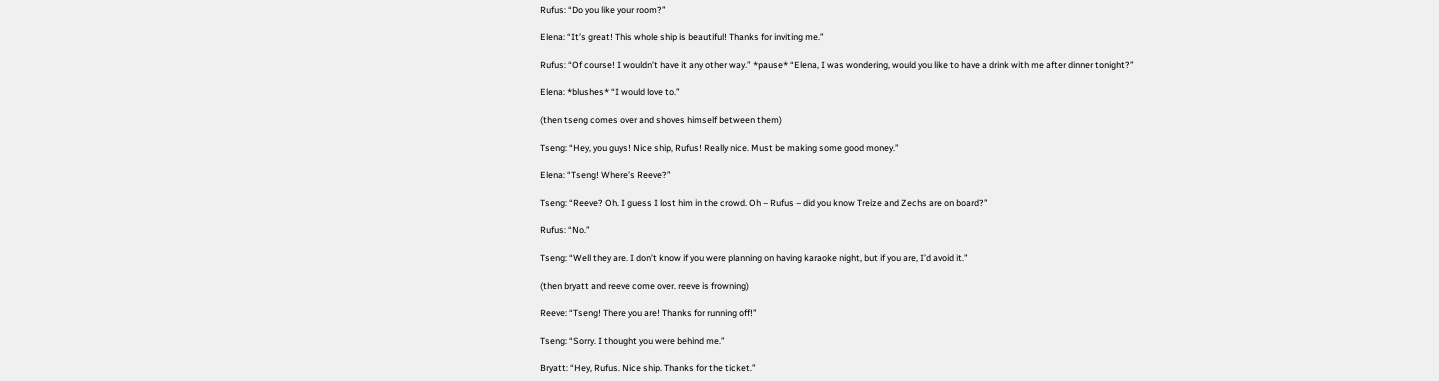Rufus: “Do you like your room?”

Elena: “It’s great! This whole ship is beautiful! Thanks for inviting me.”

Rufus: “Of course! I wouldn’t have it any other way.” *pause* “Elena, I was wondering, would you like to have a drink with me after dinner tonight?”

Elena: *blushes* “I would love to.”

(then tseng comes over and shoves himself between them)

Tseng: “Hey, you guys! Nice ship, Rufus! Really nice. Must be making some good money.”

Elena: “Tseng! Where’s Reeve?”

Tseng: “Reeve? Oh. I guess I lost him in the crowd. Oh – Rufus – did you know Treize and Zechs are on board?”

Rufus: “No.”

Tseng: “Well they are. I don’t know if you were planning on having karaoke night, but if you are, I’d avoid it.”

(then bryatt and reeve come over. reeve is frowning)

Reeve: “Tseng! There you are! Thanks for running off!”

Tseng: “Sorry. I thought you were behind me.”

Bryatt: “Hey, Rufus. Nice ship. Thanks for the ticket.”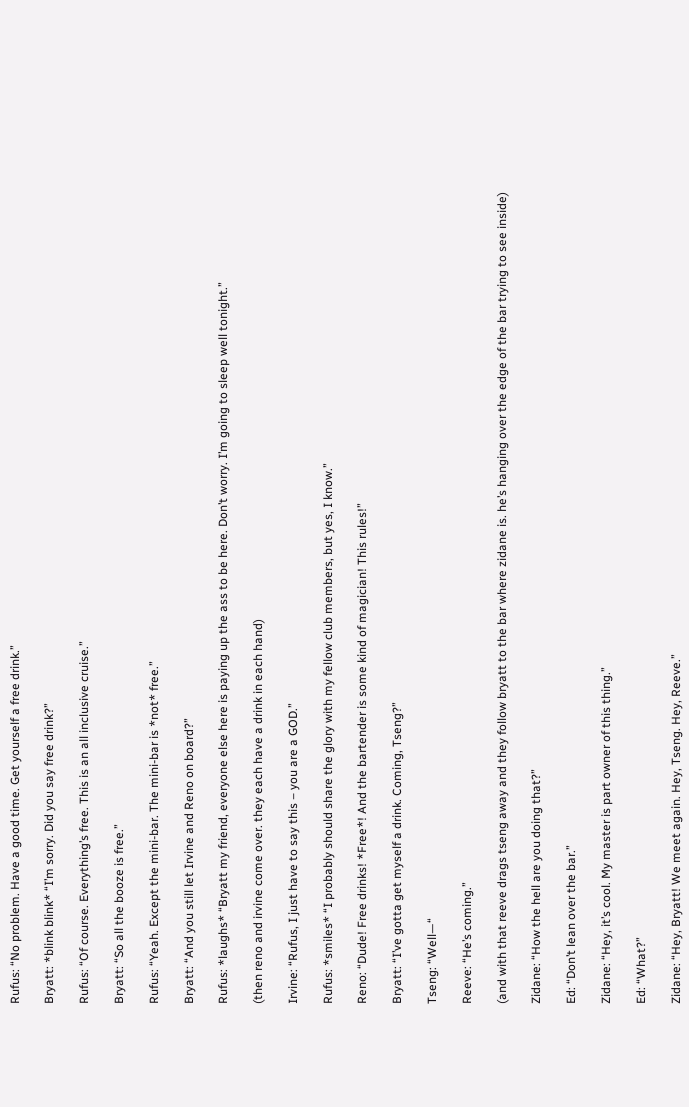Rufus: “No problem. Have a good time. Get yourself a free drink.”

Bryatt: *blink blink* “I’m sorry. Did you say free drink?”

Rufus: “Of course. Everything’s free. This is an all inclusive cruise.”

Bryatt: “So all the booze is free.”

Rufus: “Yeah. Except the mini-bar. The mini-bar is *not* free.”

Bryatt: “And you still let Irvine and Reno on board?”

Rufus: *laughs* “Bryatt my friend, everyone else here is paying up the ass to be here. Don’t worry. I’m going to sleep well tonight.”

(then reno and irvine come over. they each have a drink in each hand)

Irvine: “Rufus, I just have to say this – you are a GOD.”

Rufus: *smiles* “I probably should share the glory with my fellow club members, but yes, I know.”

Reno: “Dude! Free drinks! *Free*! And the bartender is some kind of magician! This rules!”

Bryatt: “I’ve gotta get myself a drink. Coming, Tseng?”

Tseng: “Well—“

Reeve: “He’s coming.”

(and with that reeve drags tseng away and they follow bryatt to the bar where zidane is. he’s hanging over the edge of the bar trying to see inside)

Zidane: “How the hell are you doing that?”

Ed: “Don’t lean over the bar.”

Zidane: “Hey, it’s cool. My master is part owner of this thing.”

Ed: “What?”

Zidane: “Hey, Bryatt! We meet again. Hey, Tseng. Hey, Reeve.”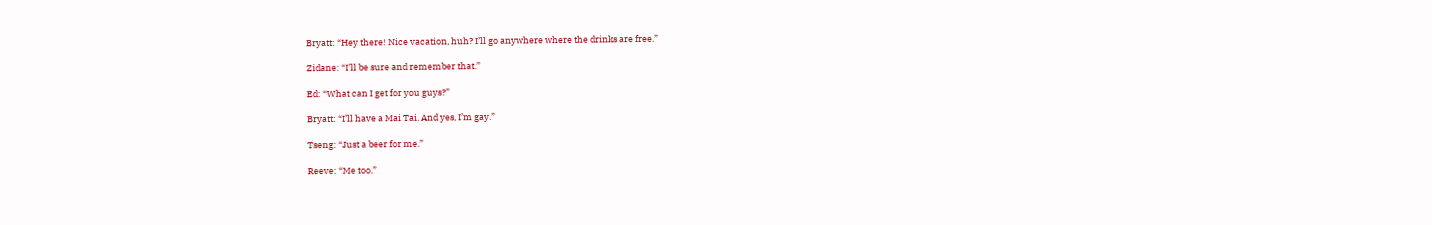Bryatt: “Hey there! Nice vacation, huh? I’ll go anywhere where the drinks are free.”

Zidane: “I’ll be sure and remember that.”

Ed: “What can I get for you guys?”

Bryatt: “I’ll have a Mai Tai. And yes, I’m gay.”

Tseng: “Just a beer for me.”

Reeve: “Me too.”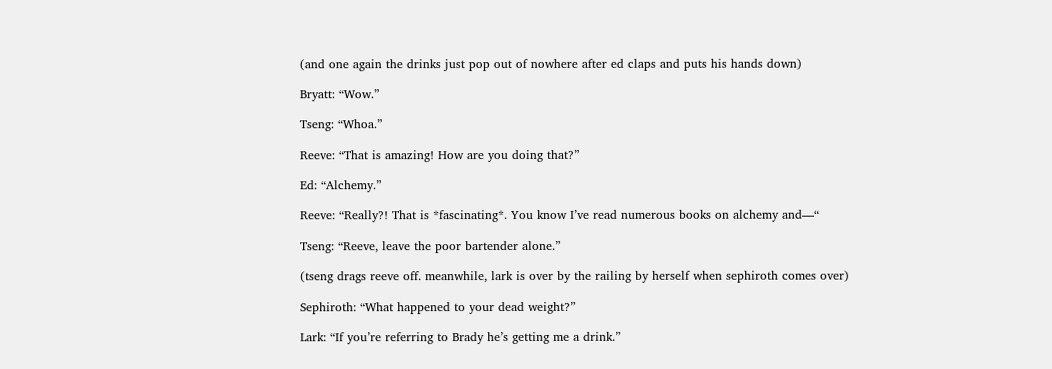(and one again the drinks just pop out of nowhere after ed claps and puts his hands down)

Bryatt: “Wow.”

Tseng: “Whoa.”

Reeve: “That is amazing! How are you doing that?”

Ed: “Alchemy.”

Reeve: “Really?! That is *fascinating*. You know I’ve read numerous books on alchemy and—“

Tseng: “Reeve, leave the poor bartender alone.”

(tseng drags reeve off. meanwhile, lark is over by the railing by herself when sephiroth comes over)

Sephiroth: “What happened to your dead weight?”

Lark: “If you’re referring to Brady he’s getting me a drink.”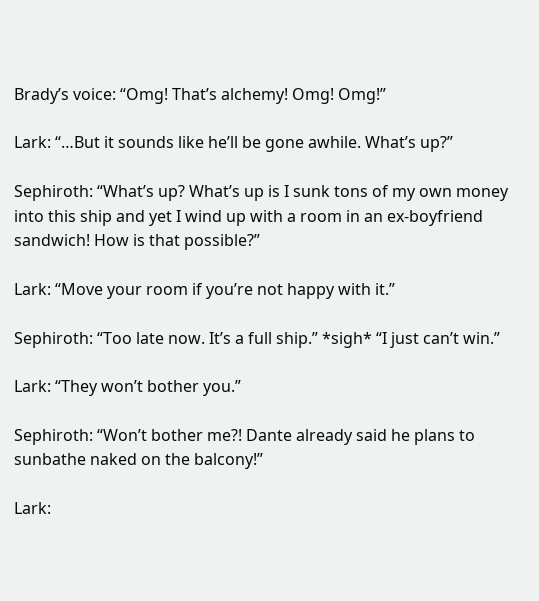Brady’s voice: “Omg! That’s alchemy! Omg! Omg!”

Lark: “…But it sounds like he’ll be gone awhile. What’s up?”

Sephiroth: “What’s up? What’s up is I sunk tons of my own money into this ship and yet I wind up with a room in an ex-boyfriend sandwich! How is that possible?”

Lark: “Move your room if you’re not happy with it.”

Sephiroth: “Too late now. It’s a full ship.” *sigh* “I just can’t win.”

Lark: “They won’t bother you.”

Sephiroth: “Won’t bother me?! Dante already said he plans to sunbathe naked on the balcony!”

Lark: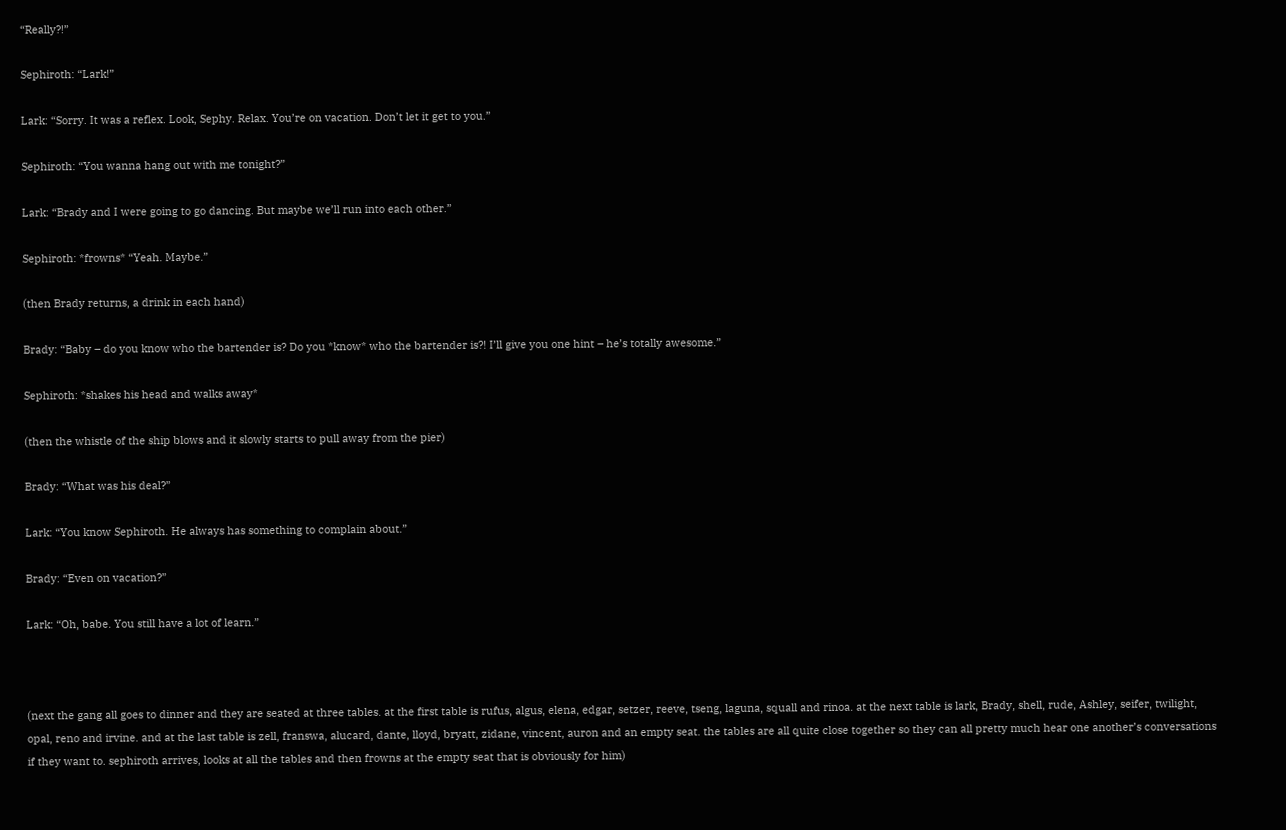“Really?!”

Sephiroth: “Lark!”

Lark: “Sorry. It was a reflex. Look, Sephy. Relax. You’re on vacation. Don’t let it get to you.”

Sephiroth: “You wanna hang out with me tonight?”

Lark: “Brady and I were going to go dancing. But maybe we’ll run into each other.”

Sephiroth: *frowns* “Yeah. Maybe.”

(then Brady returns, a drink in each hand)

Brady: “Baby – do you know who the bartender is? Do you *know* who the bartender is?! I’ll give you one hint – he’s totally awesome.”

Sephiroth: *shakes his head and walks away*

(then the whistle of the ship blows and it slowly starts to pull away from the pier)

Brady: “What was his deal?”

Lark: “You know Sephiroth. He always has something to complain about.”

Brady: “Even on vacation?”

Lark: “Oh, babe. You still have a lot of learn.”



(next the gang all goes to dinner and they are seated at three tables. at the first table is rufus, algus, elena, edgar, setzer, reeve, tseng, laguna, squall and rinoa. at the next table is lark, Brady, shell, rude, Ashley, seifer, twilight, opal, reno and irvine. and at the last table is zell, franswa, alucard, dante, lloyd, bryatt, zidane, vincent, auron and an empty seat. the tables are all quite close together so they can all pretty much hear one another’s conversations if they want to. sephiroth arrives, looks at all the tables and then frowns at the empty seat that is obviously for him)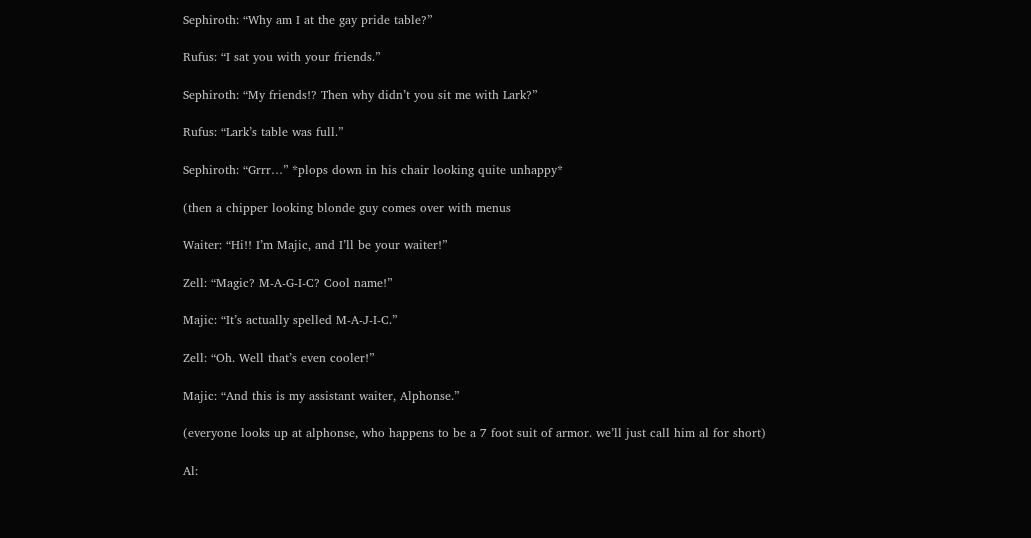Sephiroth: “Why am I at the gay pride table?”

Rufus: “I sat you with your friends.”

Sephiroth: “My friends!? Then why didn’t you sit me with Lark?”

Rufus: “Lark’s table was full.”

Sephiroth: “Grrr…” *plops down in his chair looking quite unhappy*

(then a chipper looking blonde guy comes over with menus

Waiter: “Hi!! I’m Majic, and I’ll be your waiter!”

Zell: “Magic? M-A-G-I-C? Cool name!”

Majic: “It’s actually spelled M-A-J-I-C.”

Zell: “Oh. Well that’s even cooler!”

Majic: “And this is my assistant waiter, Alphonse.”

(everyone looks up at alphonse, who happens to be a 7 foot suit of armor. we’ll just call him al for short)

Al: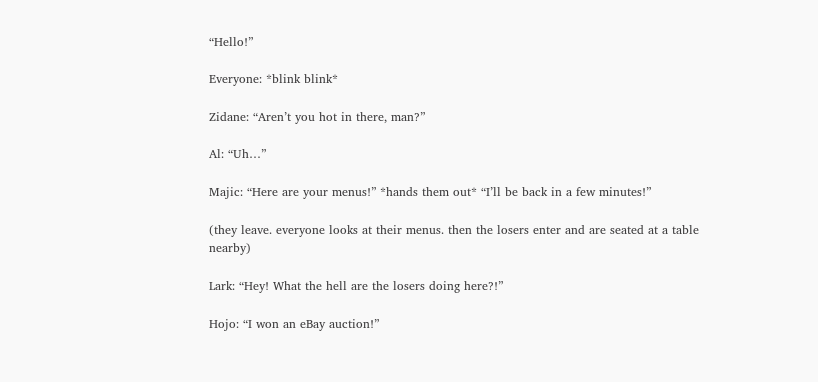“Hello!”

Everyone: *blink blink*

Zidane: “Aren’t you hot in there, man?”

Al: “Uh…”

Majic: “Here are your menus!” *hands them out* “I’ll be back in a few minutes!”

(they leave. everyone looks at their menus. then the losers enter and are seated at a table nearby)

Lark: “Hey! What the hell are the losers doing here?!”

Hojo: “I won an eBay auction!”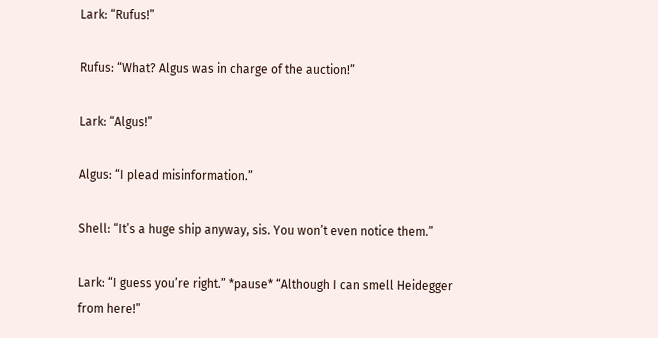Lark: “Rufus!”

Rufus: “What? Algus was in charge of the auction!”

Lark: “Algus!”

Algus: “I plead misinformation.”

Shell: “It’s a huge ship anyway, sis. You won’t even notice them.”

Lark: “I guess you’re right.” *pause* “Although I can smell Heidegger from here!”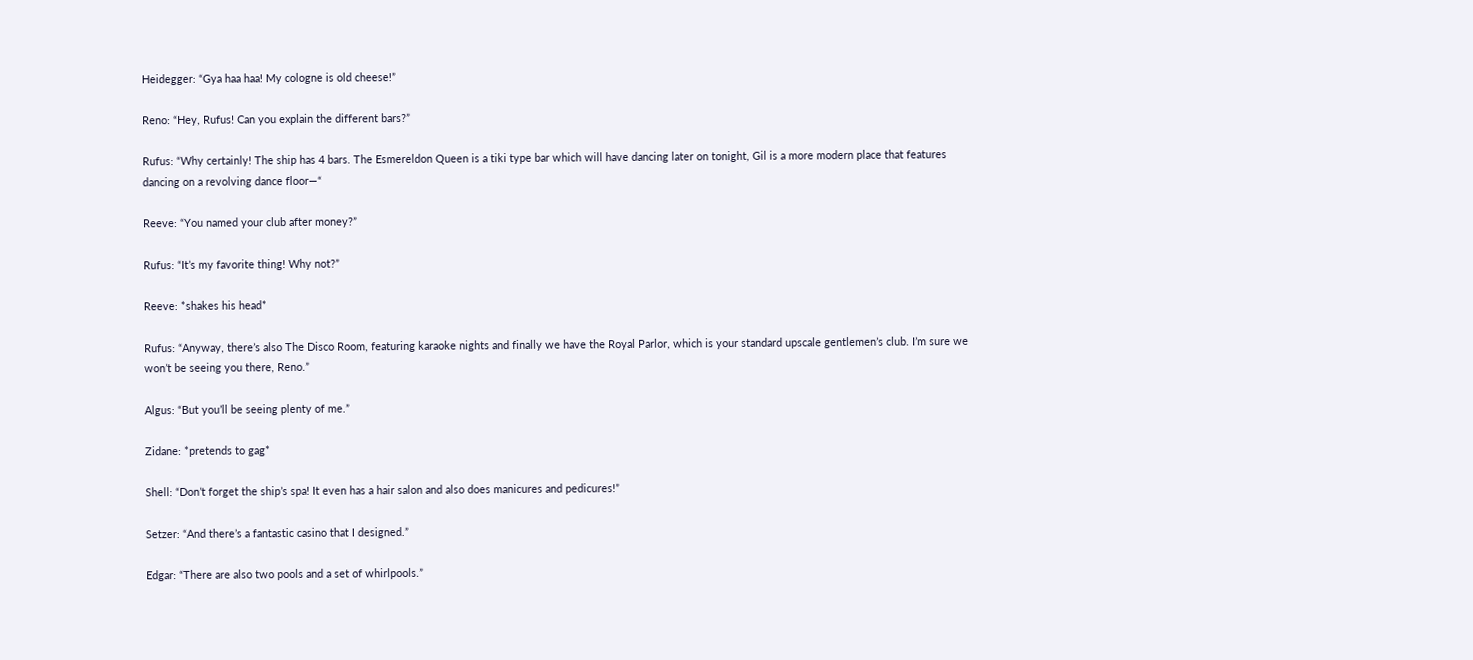Heidegger: “Gya haa haa! My cologne is old cheese!”

Reno: “Hey, Rufus! Can you explain the different bars?”

Rufus: “Why certainly! The ship has 4 bars. The Esmereldon Queen is a tiki type bar which will have dancing later on tonight, Gil is a more modern place that features dancing on a revolving dance floor—“

Reeve: “You named your club after money?”

Rufus: “It’s my favorite thing! Why not?”

Reeve: *shakes his head*

Rufus: “Anyway, there’s also The Disco Room, featuring karaoke nights and finally we have the Royal Parlor, which is your standard upscale gentlemen’s club. I’m sure we won’t be seeing you there, Reno.”

Algus: “But you’ll be seeing plenty of me.”

Zidane: *pretends to gag*

Shell: “Don’t forget the ship’s spa! It even has a hair salon and also does manicures and pedicures!”

Setzer: “And there’s a fantastic casino that I designed.”

Edgar: “There are also two pools and a set of whirlpools.”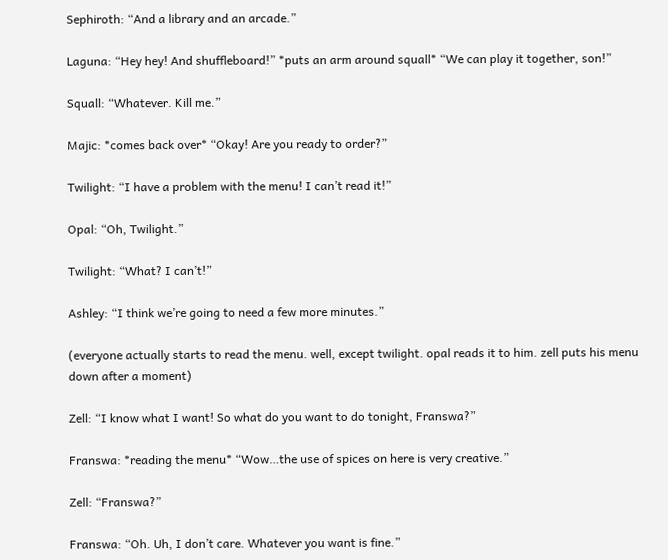Sephiroth: “And a library and an arcade.”

Laguna: “Hey hey! And shuffleboard!” *puts an arm around squall* “We can play it together, son!”

Squall: “Whatever. Kill me.”

Majic: *comes back over* “Okay! Are you ready to order?”

Twilight: “I have a problem with the menu! I can’t read it!”

Opal: “Oh, Twilight.”

Twilight: “What? I can’t!”

Ashley: “I think we’re going to need a few more minutes.”

(everyone actually starts to read the menu. well, except twilight. opal reads it to him. zell puts his menu down after a moment)

Zell: “I know what I want! So what do you want to do tonight, Franswa?”

Franswa: *reading the menu* “Wow…the use of spices on here is very creative.”

Zell: “Franswa?”

Franswa: “Oh. Uh, I don’t care. Whatever you want is fine.”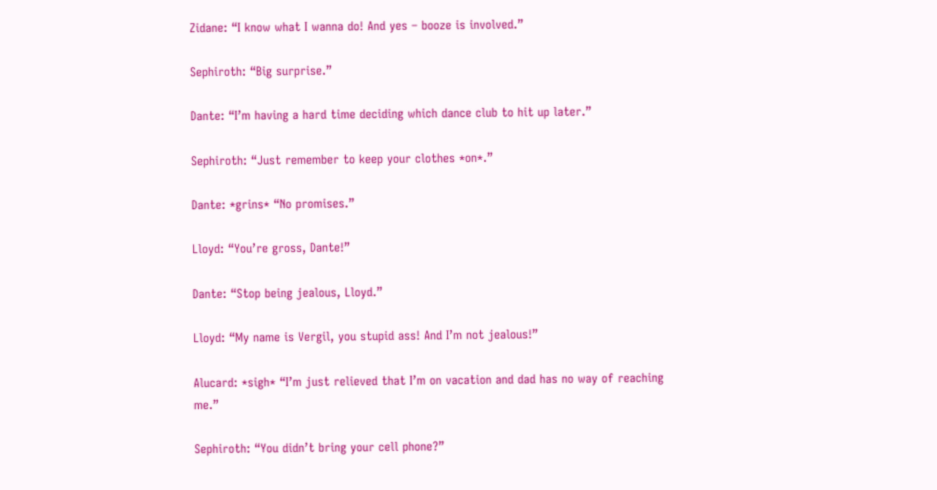Zidane: “I know what I wanna do! And yes – booze is involved.”

Sephiroth: “Big surprise.”

Dante: “I’m having a hard time deciding which dance club to hit up later.”

Sephiroth: “Just remember to keep your clothes *on*.”

Dante: *grins* “No promises.”

Lloyd: “You’re gross, Dante!”

Dante: “Stop being jealous, Lloyd.”

Lloyd: “My name is Vergil, you stupid ass! And I’m not jealous!”

Alucard: *sigh* “I’m just relieved that I’m on vacation and dad has no way of reaching me.”

Sephiroth: “You didn’t bring your cell phone?”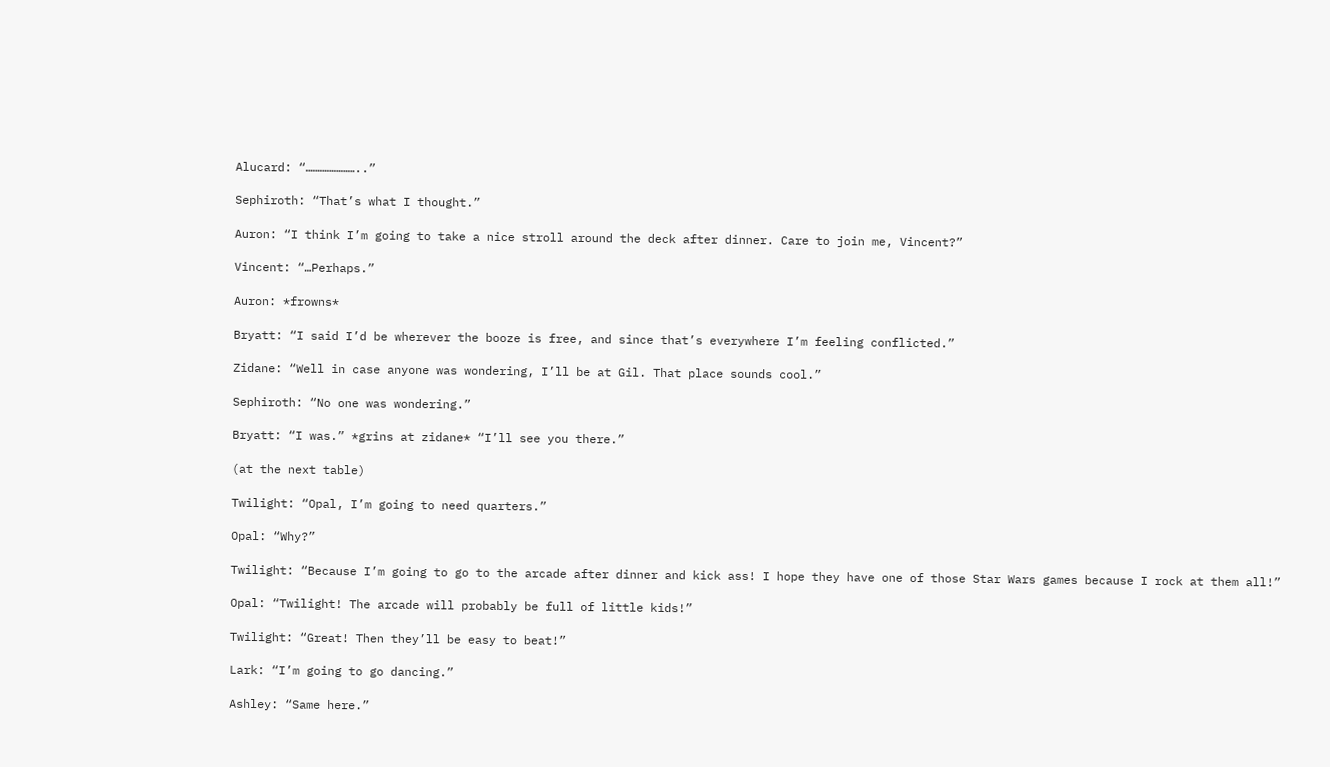Alucard: “…………………..”

Sephiroth: “That’s what I thought.”

Auron: “I think I’m going to take a nice stroll around the deck after dinner. Care to join me, Vincent?”

Vincent: “…Perhaps.”

Auron: *frowns*

Bryatt: “I said I’d be wherever the booze is free, and since that’s everywhere I’m feeling conflicted.”

Zidane: “Well in case anyone was wondering, I’ll be at Gil. That place sounds cool.”

Sephiroth: “No one was wondering.”

Bryatt: “I was.” *grins at zidane* “I’ll see you there.”

(at the next table)

Twilight: “Opal, I’m going to need quarters.”

Opal: “Why?”

Twilight: “Because I’m going to go to the arcade after dinner and kick ass! I hope they have one of those Star Wars games because I rock at them all!”

Opal: “Twilight! The arcade will probably be full of little kids!”

Twilight: “Great! Then they’ll be easy to beat!”

Lark: “I’m going to go dancing.”

Ashley: “Same here.”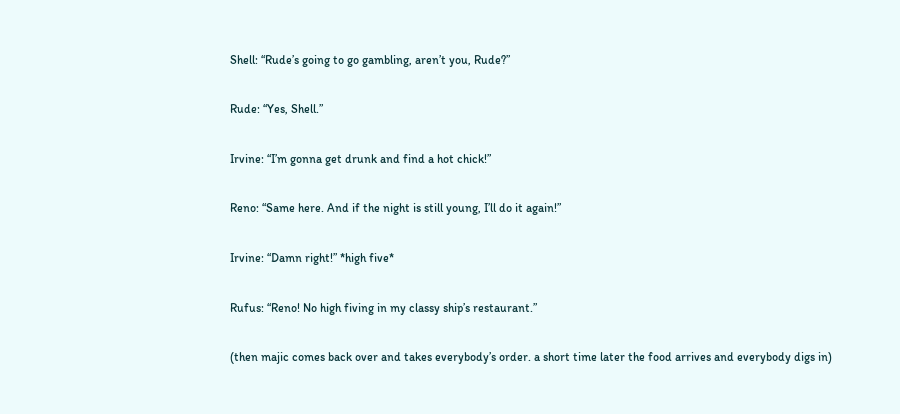Shell: “Rude’s going to go gambling, aren’t you, Rude?”

Rude: “Yes, Shell.”

Irvine: “I’m gonna get drunk and find a hot chick!”

Reno: “Same here. And if the night is still young, I’ll do it again!”

Irvine: “Damn right!” *high five*

Rufus: “Reno! No high fiving in my classy ship’s restaurant.”

(then majic comes back over and takes everybody’s order. a short time later the food arrives and everybody digs in)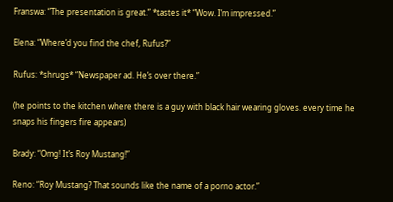Franswa: “The presentation is great.” *tastes it* “Wow. I’m impressed.”

Elena: “Where’d you find the chef, Rufus?”

Rufus: *shrugs* “Newspaper ad. He’s over there.”

(he points to the kitchen where there is a guy with black hair wearing gloves. every time he snaps his fingers fire appears)

Brady: “Omg! It’s Roy Mustang!”

Reno: “Roy Mustang? That sounds like the name of a porno actor.”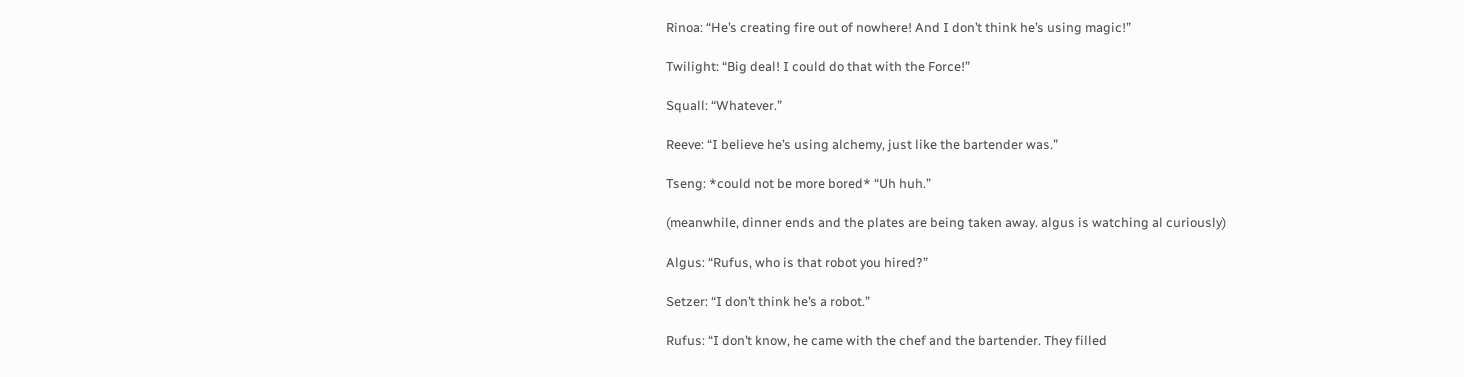Rinoa: “He’s creating fire out of nowhere! And I don’t think he’s using magic!”

Twilight: “Big deal! I could do that with the Force!”

Squall: “Whatever.”

Reeve: “I believe he’s using alchemy, just like the bartender was.”

Tseng: *could not be more bored* “Uh huh.”

(meanwhile, dinner ends and the plates are being taken away. algus is watching al curiously)

Algus: “Rufus, who is that robot you hired?”

Setzer: “I don’t think he’s a robot.”

Rufus: “I don’t know, he came with the chef and the bartender. They filled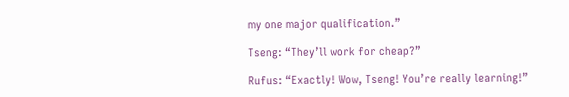my one major qualification.”

Tseng: “They’ll work for cheap?”

Rufus: “Exactly! Wow, Tseng! You’re really learning!”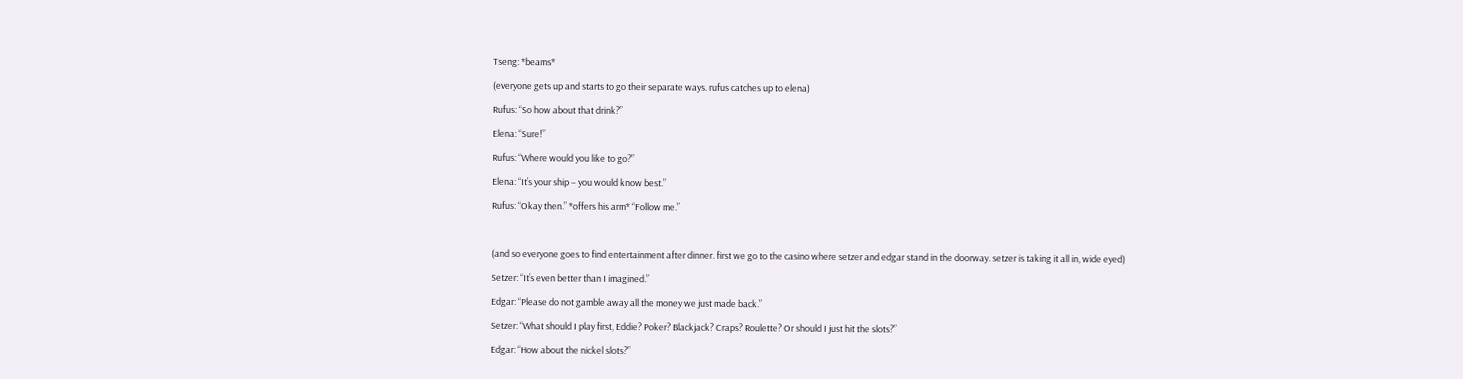Tseng: *beams*

(everyone gets up and starts to go their separate ways. rufus catches up to elena)

Rufus: “So how about that drink?”

Elena: “Sure!”

Rufus: “Where would you like to go?”

Elena: “It’s your ship – you would know best.”

Rufus: “Okay then.” *offers his arm* “Follow me.”



(and so everyone goes to find entertainment after dinner. first we go to the casino where setzer and edgar stand in the doorway. setzer is taking it all in, wide eyed)

Setzer: “It’s even better than I imagined.”

Edgar: “Please do not gamble away all the money we just made back.”

Setzer: “What should I play first, Eddie? Poker? Blackjack? Craps? Roulette? Or should I just hit the slots?”

Edgar: “How about the nickel slots?”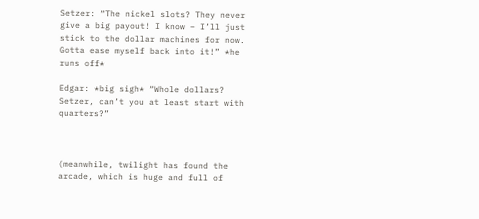Setzer: “The nickel slots? They never give a big payout! I know – I’ll just stick to the dollar machines for now. Gotta ease myself back into it!” *he runs off*

Edgar: *big sigh* “Whole dollars? Setzer, can’t you at least start with quarters?”



(meanwhile, twilight has found the arcade, which is huge and full of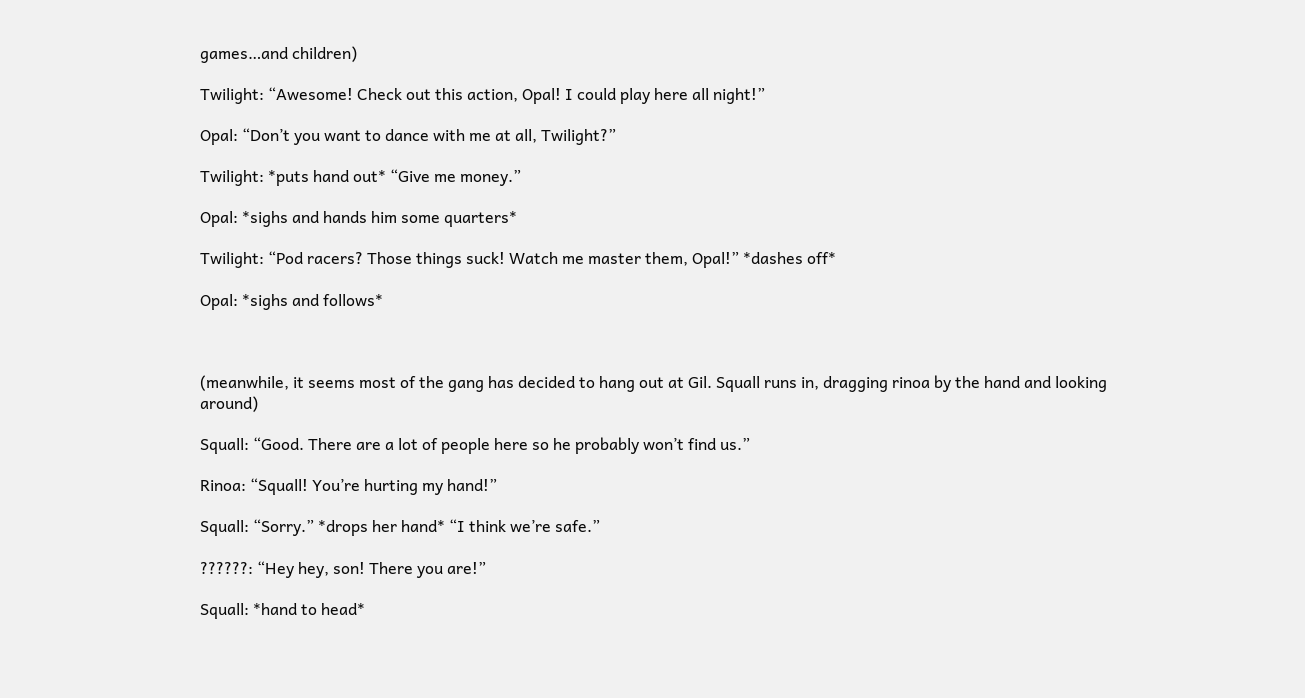games…and children)

Twilight: “Awesome! Check out this action, Opal! I could play here all night!”

Opal: “Don’t you want to dance with me at all, Twilight?”

Twilight: *puts hand out* “Give me money.”

Opal: *sighs and hands him some quarters*

Twilight: “Pod racers? Those things suck! Watch me master them, Opal!” *dashes off*

Opal: *sighs and follows*



(meanwhile, it seems most of the gang has decided to hang out at Gil. Squall runs in, dragging rinoa by the hand and looking around)

Squall: “Good. There are a lot of people here so he probably won’t find us.”

Rinoa: “Squall! You’re hurting my hand!”

Squall: “Sorry.” *drops her hand* “I think we’re safe.”

??????: “Hey hey, son! There you are!”

Squall: *hand to head*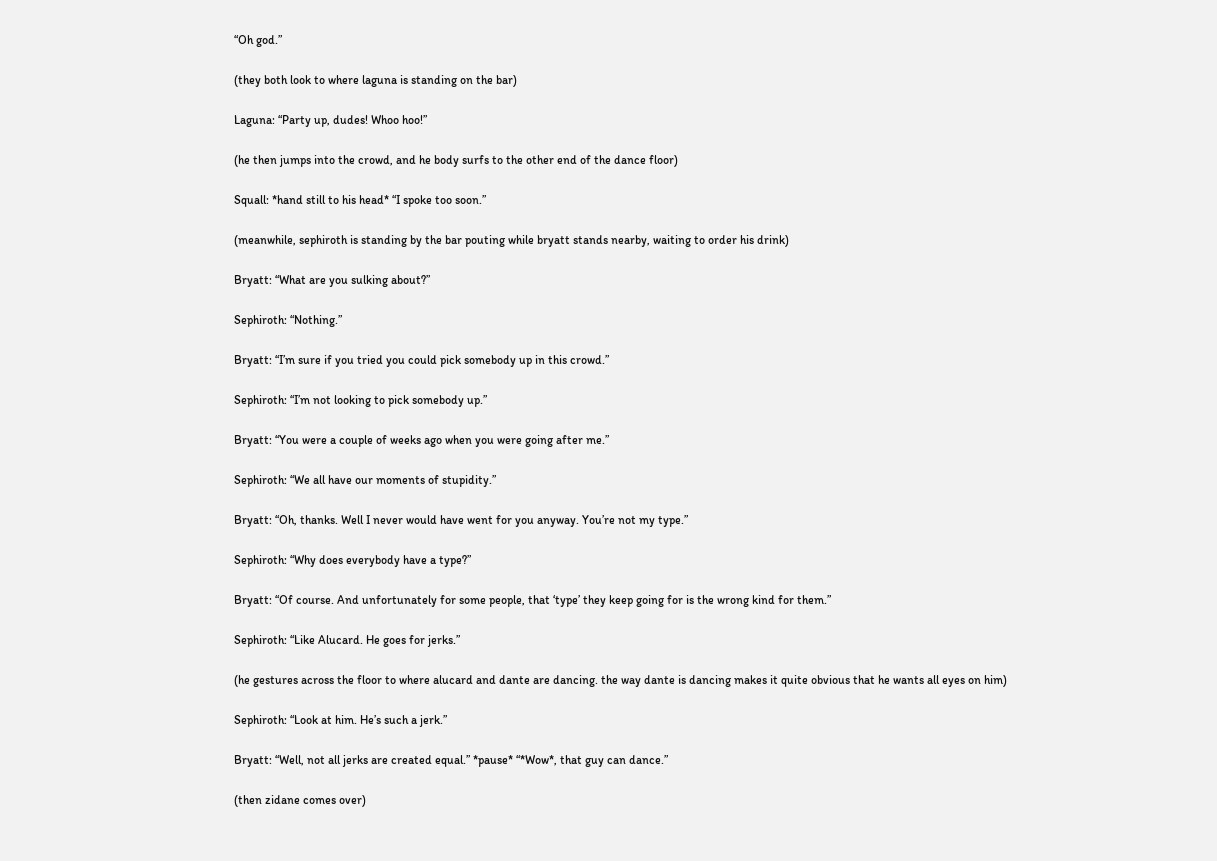“Oh god.”

(they both look to where laguna is standing on the bar)

Laguna: “Party up, dudes! Whoo hoo!”

(he then jumps into the crowd, and he body surfs to the other end of the dance floor)

Squall: *hand still to his head* “I spoke too soon.”

(meanwhile, sephiroth is standing by the bar pouting while bryatt stands nearby, waiting to order his drink)

Bryatt: “What are you sulking about?”

Sephiroth: “Nothing.”

Bryatt: “I’m sure if you tried you could pick somebody up in this crowd.”

Sephiroth: “I’m not looking to pick somebody up.”

Bryatt: “You were a couple of weeks ago when you were going after me.”

Sephiroth: “We all have our moments of stupidity.”

Bryatt: “Oh, thanks. Well I never would have went for you anyway. You’re not my type.”

Sephiroth: “Why does everybody have a type?”

Bryatt: “Of course. And unfortunately for some people, that ‘type’ they keep going for is the wrong kind for them.”

Sephiroth: “Like Alucard. He goes for jerks.”

(he gestures across the floor to where alucard and dante are dancing. the way dante is dancing makes it quite obvious that he wants all eyes on him)

Sephiroth: “Look at him. He’s such a jerk.”

Bryatt: “Well, not all jerks are created equal.” *pause* “*Wow*, that guy can dance.”

(then zidane comes over)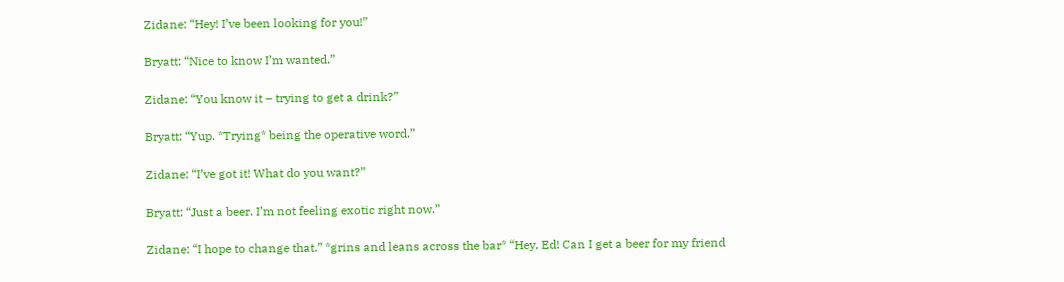Zidane: “Hey! I’ve been looking for you!”

Bryatt: “Nice to know I’m wanted.”

Zidane: “You know it – trying to get a drink?”

Bryatt: “Yup. *Trying* being the operative word.”

Zidane: “I’ve got it! What do you want?”

Bryatt: “Just a beer. I’m not feeling exotic right now.”

Zidane: “I hope to change that.” *grins and leans across the bar* “Hey, Ed! Can I get a beer for my friend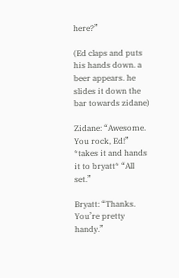here?”

(Ed claps and puts his hands down. a beer appears. he slides it down the bar towards zidane)

Zidane: “Awesome. You rock, Ed!” *takes it and hands it to bryatt* “All set.”

Bryatt: “Thanks. You’re pretty handy.”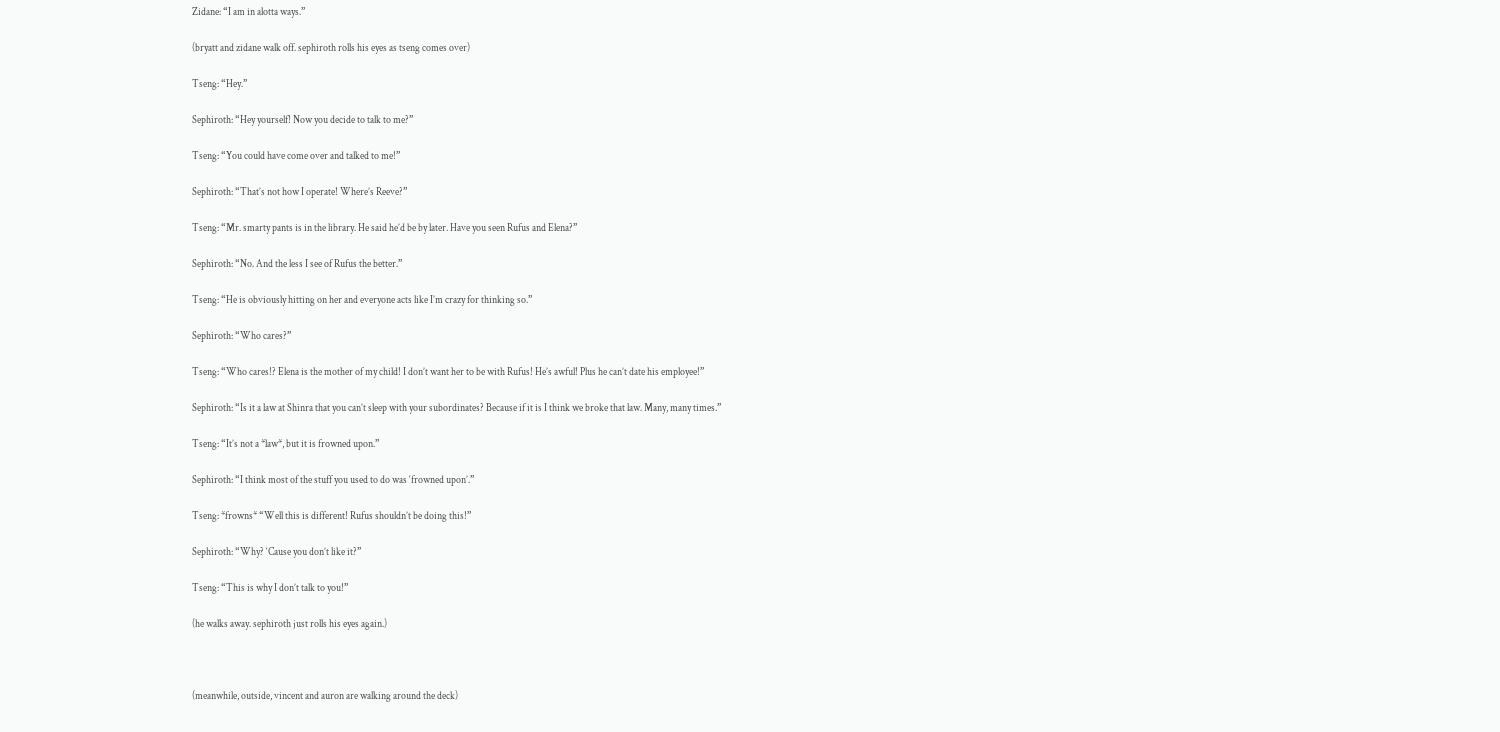Zidane: “I am in alotta ways.”

(bryatt and zidane walk off. sephiroth rolls his eyes as tseng comes over)

Tseng: “Hey.”

Sephiroth: “Hey yourself! Now you decide to talk to me?”

Tseng: “You could have come over and talked to me!”

Sephiroth: “That’s not how I operate! Where’s Reeve?”

Tseng: “Mr. smarty pants is in the library. He said he’d be by later. Have you seen Rufus and Elena?”

Sephiroth: “No. And the less I see of Rufus the better.”

Tseng: “He is obviously hitting on her and everyone acts like I’m crazy for thinking so.”

Sephiroth: “Who cares?”

Tseng: “Who cares!? Elena is the mother of my child! I don’t want her to be with Rufus! He’s awful! Plus he can’t date his employee!”

Sephiroth: “Is it a law at Shinra that you can’t sleep with your subordinates? Because if it is I think we broke that law. Many, many times.”

Tseng: “It’s not a *law*, but it is frowned upon.”

Sephiroth: “I think most of the stuff you used to do was ‘frowned upon’.”

Tseng: *frowns* “Well this is different! Rufus shouldn’t be doing this!”

Sephiroth: “Why? ‘Cause you don’t like it?”

Tseng: “This is why I don’t talk to you!”

(he walks away. sephiroth just rolls his eyes again.)



(meanwhile, outside, vincent and auron are walking around the deck)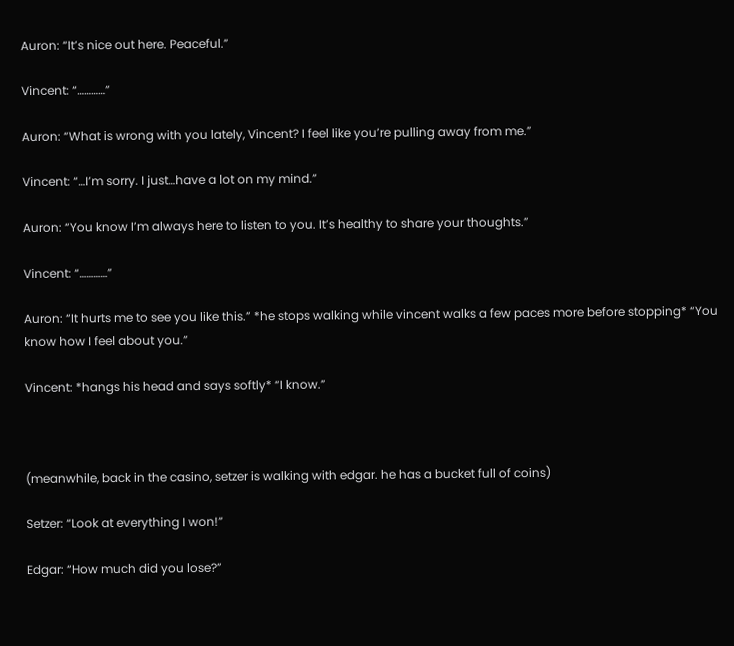Auron: “It’s nice out here. Peaceful.”

Vincent: “…………”

Auron: “What is wrong with you lately, Vincent? I feel like you’re pulling away from me.”

Vincent: “…I’m sorry. I just…have a lot on my mind.”

Auron: “You know I’m always here to listen to you. It’s healthy to share your thoughts.”

Vincent: “…………”

Auron: “It hurts me to see you like this.” *he stops walking while vincent walks a few paces more before stopping* “You know how I feel about you.”

Vincent: *hangs his head and says softly* “I know.”



(meanwhile, back in the casino, setzer is walking with edgar. he has a bucket full of coins)

Setzer: “Look at everything I won!”

Edgar: “How much did you lose?”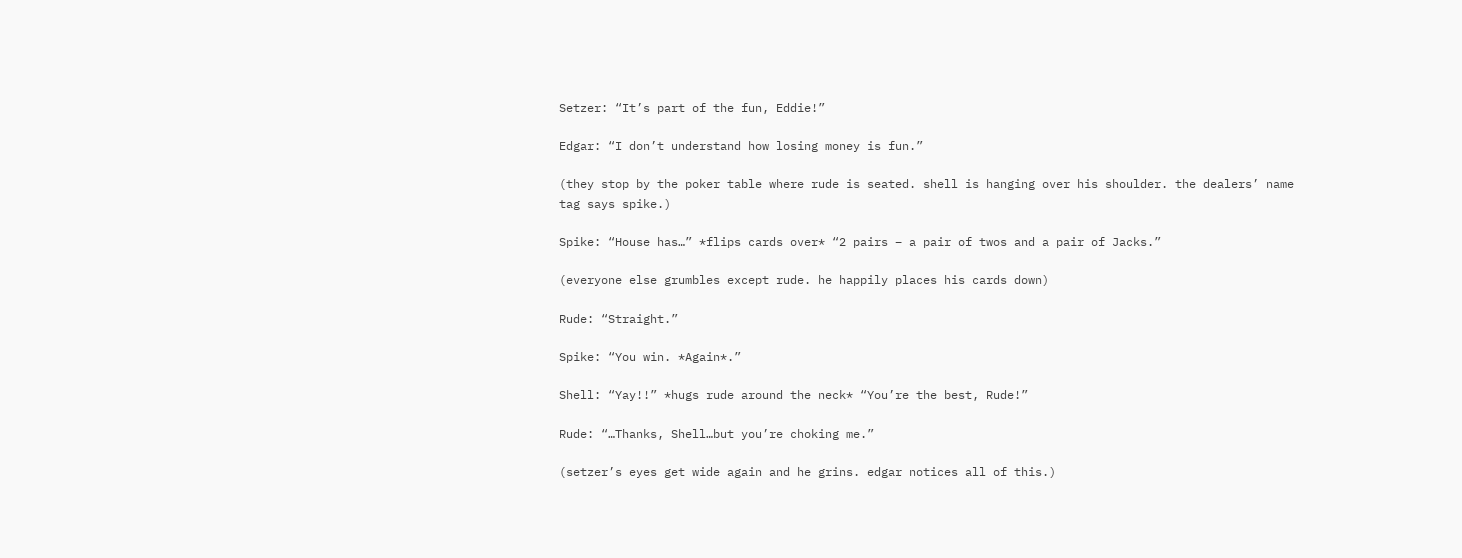Setzer: “It’s part of the fun, Eddie!”

Edgar: “I don’t understand how losing money is fun.”

(they stop by the poker table where rude is seated. shell is hanging over his shoulder. the dealers’ name tag says spike.)

Spike: “House has…” *flips cards over* “2 pairs – a pair of twos and a pair of Jacks.”

(everyone else grumbles except rude. he happily places his cards down)

Rude: “Straight.”

Spike: “You win. *Again*.”

Shell: “Yay!!” *hugs rude around the neck* “You’re the best, Rude!”

Rude: “…Thanks, Shell…but you’re choking me.”

(setzer’s eyes get wide again and he grins. edgar notices all of this.)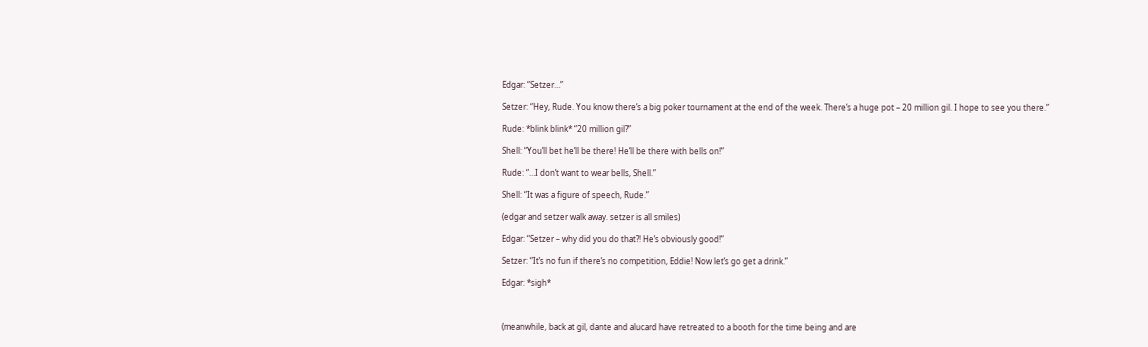Edgar: “Setzer…”

Setzer: “Hey, Rude. You know there’s a big poker tournament at the end of the week. There’s a huge pot – 20 million gil. I hope to see you there.”

Rude: *blink blink* “20 million gil?”

Shell: “You’ll bet he’ll be there! He’ll be there with bells on!”

Rude: “…I don’t want to wear bells, Shell.”

Shell: “It was a figure of speech, Rude.”

(edgar and setzer walk away. setzer is all smiles)

Edgar: “Setzer – why did you do that?! He’s obviously good!”

Setzer: “It’s no fun if there’s no competition, Eddie! Now let’s go get a drink.”

Edgar: *sigh*



(meanwhile, back at gil, dante and alucard have retreated to a booth for the time being and are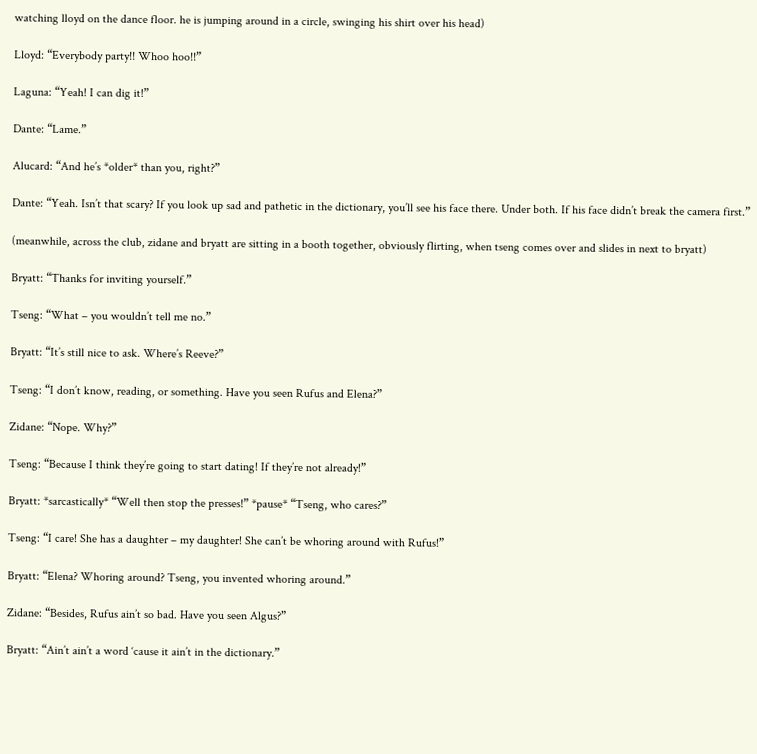watching lloyd on the dance floor. he is jumping around in a circle, swinging his shirt over his head)

Lloyd: “Everybody party!! Whoo hoo!!”

Laguna: “Yeah! I can dig it!”

Dante: “Lame.”

Alucard: “And he’s *older* than you, right?”

Dante: “Yeah. Isn’t that scary? If you look up sad and pathetic in the dictionary, you’ll see his face there. Under both. If his face didn’t break the camera first.”

(meanwhile, across the club, zidane and bryatt are sitting in a booth together, obviously flirting, when tseng comes over and slides in next to bryatt)

Bryatt: “Thanks for inviting yourself.”

Tseng: “What – you wouldn’t tell me no.”

Bryatt: “It’s still nice to ask. Where’s Reeve?”

Tseng: “I don’t know, reading, or something. Have you seen Rufus and Elena?”

Zidane: “Nope. Why?”

Tseng: “Because I think they’re going to start dating! If they’re not already!”

Bryatt: *sarcastically* “Well then stop the presses!” *pause* “Tseng, who cares?”

Tseng: “I care! She has a daughter – my daughter! She can’t be whoring around with Rufus!”

Bryatt: “Elena? Whoring around? Tseng, you invented whoring around.”

Zidane: “Besides, Rufus ain’t so bad. Have you seen Algus?”

Bryatt: “Ain’t ain’t a word ‘cause it ain’t in the dictionary.”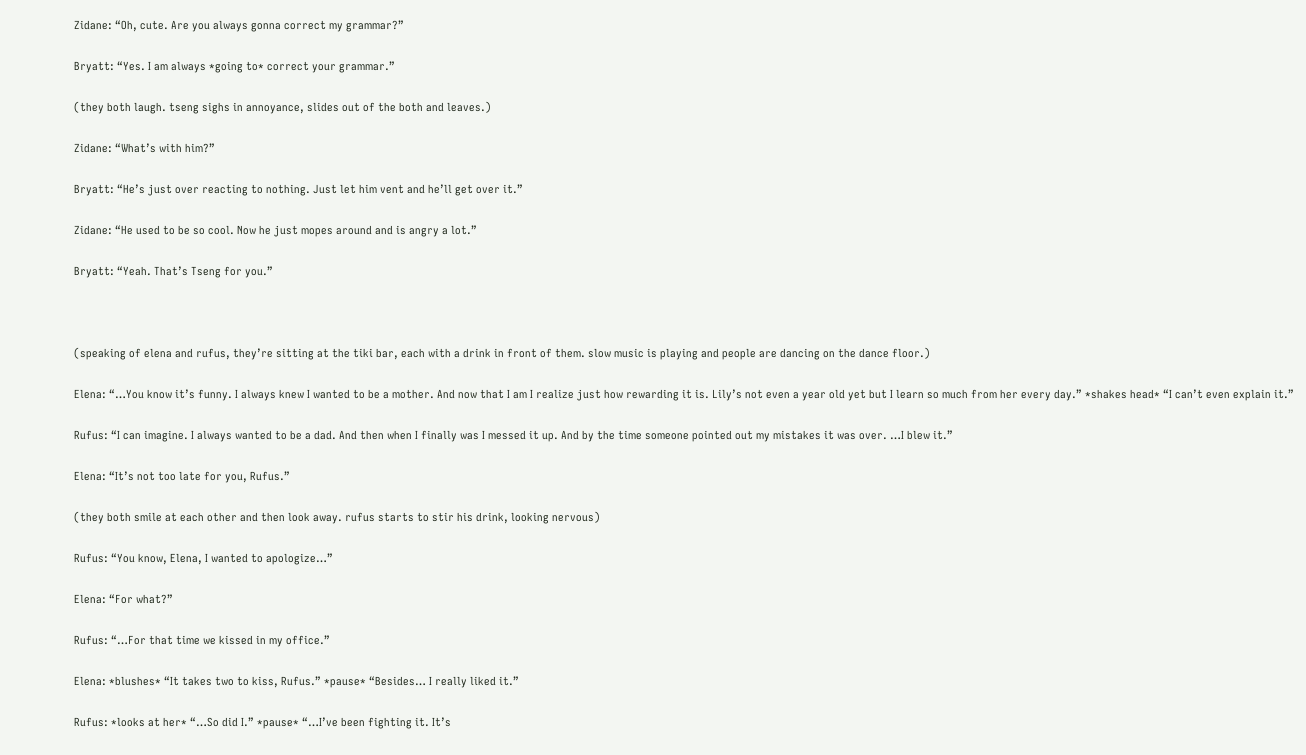Zidane: “Oh, cute. Are you always gonna correct my grammar?”

Bryatt: “Yes. I am always *going to* correct your grammar.”

(they both laugh. tseng sighs in annoyance, slides out of the both and leaves.)

Zidane: “What’s with him?”

Bryatt: “He’s just over reacting to nothing. Just let him vent and he’ll get over it.”

Zidane: “He used to be so cool. Now he just mopes around and is angry a lot.”

Bryatt: “Yeah. That’s Tseng for you.”



(speaking of elena and rufus, they’re sitting at the tiki bar, each with a drink in front of them. slow music is playing and people are dancing on the dance floor.)

Elena: “…You know it’s funny. I always knew I wanted to be a mother. And now that I am I realize just how rewarding it is. Lily’s not even a year old yet but I learn so much from her every day.” *shakes head* “I can’t even explain it.”

Rufus: “I can imagine. I always wanted to be a dad. And then when I finally was I messed it up. And by the time someone pointed out my mistakes it was over. …I blew it.”

Elena: “It’s not too late for you, Rufus.”

(they both smile at each other and then look away. rufus starts to stir his drink, looking nervous)

Rufus: “You know, Elena, I wanted to apologize…”

Elena: “For what?”

Rufus: “…For that time we kissed in my office.”

Elena: *blushes* “It takes two to kiss, Rufus.” *pause* “Besides… I really liked it.”

Rufus: *looks at her* “…So did I.” *pause* “…I’ve been fighting it. It’s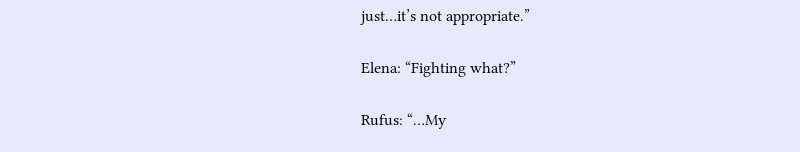just…it’s not appropriate.”

Elena: “Fighting what?”

Rufus: “…My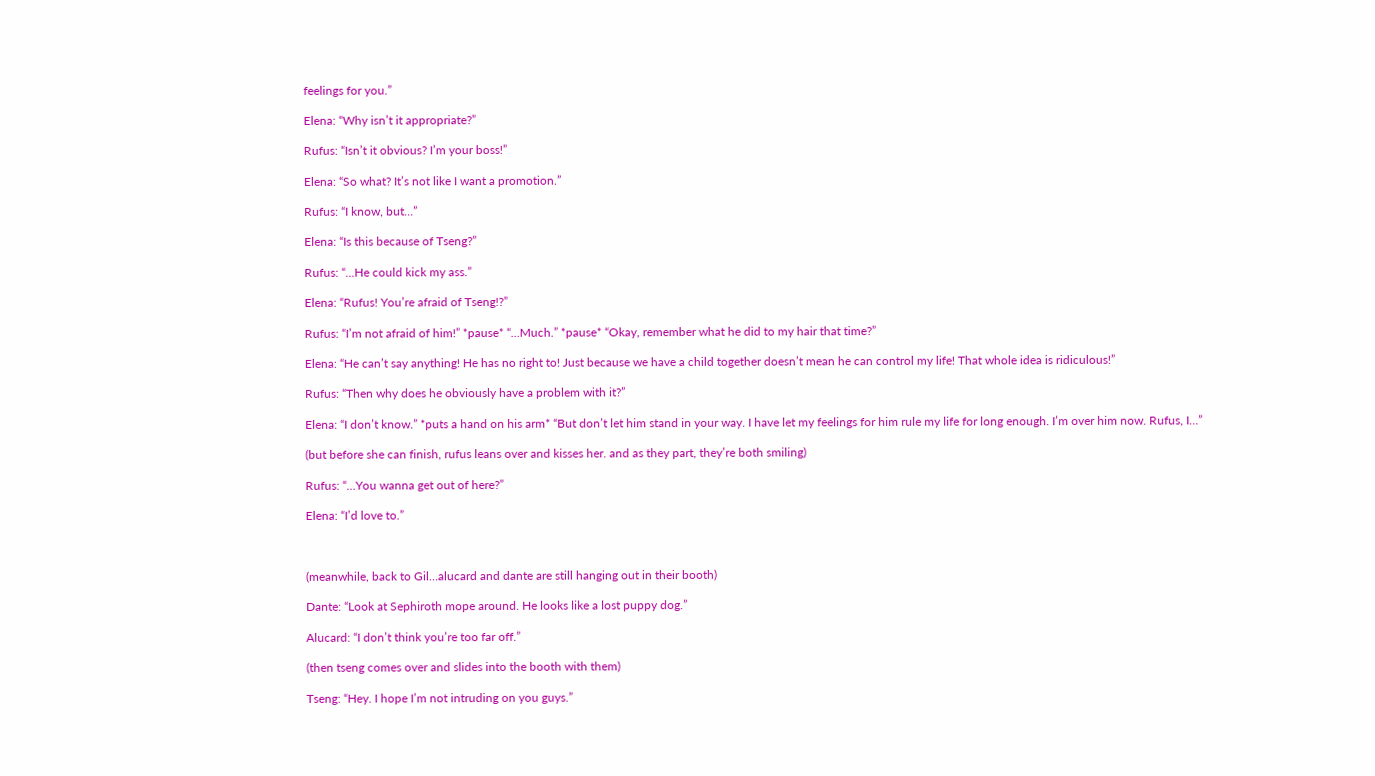feelings for you.”

Elena: “Why isn’t it appropriate?”

Rufus: “Isn’t it obvious? I’m your boss!”

Elena: “So what? It’s not like I want a promotion.”

Rufus: “I know, but…”

Elena: “Is this because of Tseng?”

Rufus: “…He could kick my ass.”

Elena: “Rufus! You’re afraid of Tseng!?”

Rufus: “I’m not afraid of him!” *pause* “…Much.” *pause* “Okay, remember what he did to my hair that time?”

Elena: “He can’t say anything! He has no right to! Just because we have a child together doesn’t mean he can control my life! That whole idea is ridiculous!”

Rufus: “Then why does he obviously have a problem with it?”

Elena: “I don’t know.” *puts a hand on his arm* “But don’t let him stand in your way. I have let my feelings for him rule my life for long enough. I’m over him now. Rufus, I…”

(but before she can finish, rufus leans over and kisses her. and as they part, they’re both smiling)

Rufus: “…You wanna get out of here?”

Elena: “I’d love to.”



(meanwhile, back to Gil…alucard and dante are still hanging out in their booth)

Dante: “Look at Sephiroth mope around. He looks like a lost puppy dog.”

Alucard: “I don’t think you’re too far off.”

(then tseng comes over and slides into the booth with them)

Tseng: “Hey. I hope I’m not intruding on you guys.”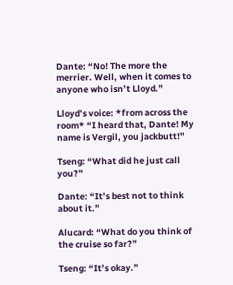Dante: “No! The more the merrier. Well, when it comes to anyone who isn’t Lloyd.”

Lloyd’s voice: *from across the room* “I heard that, Dante! My name is Vergil, you jackbutt!”

Tseng: “What did he just call you?”

Dante: “It’s best not to think about it.”

Alucard: “What do you think of the cruise so far?”

Tseng: “It’s okay.”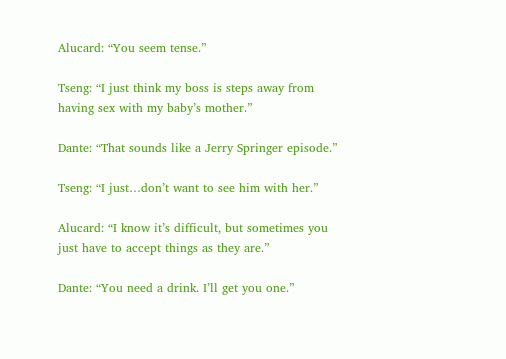Alucard: “You seem tense.”

Tseng: “I just think my boss is steps away from having sex with my baby’s mother.”

Dante: “That sounds like a Jerry Springer episode.”

Tseng: “I just…don’t want to see him with her.”

Alucard: “I know it’s difficult, but sometimes you just have to accept things as they are.”

Dante: “You need a drink. I’ll get you one.”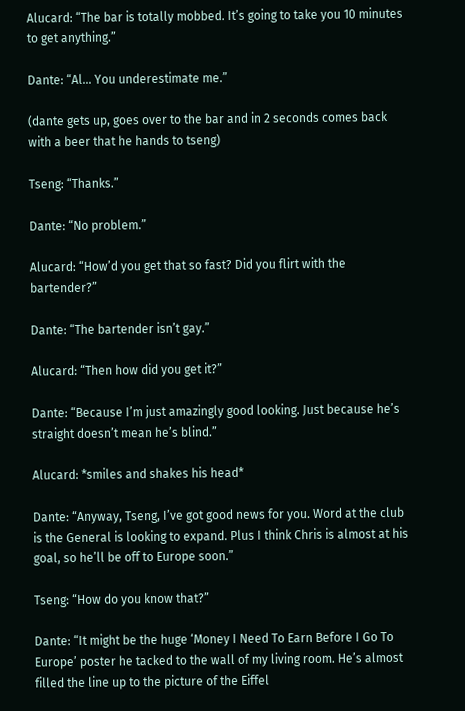Alucard: “The bar is totally mobbed. It’s going to take you 10 minutes to get anything.”

Dante: “Al… You underestimate me.”

(dante gets up, goes over to the bar and in 2 seconds comes back with a beer that he hands to tseng)

Tseng: “Thanks.”

Dante: “No problem.”

Alucard: “How’d you get that so fast? Did you flirt with the bartender?”

Dante: “The bartender isn’t gay.”

Alucard: “Then how did you get it?”

Dante: “Because I’m just amazingly good looking. Just because he’s straight doesn’t mean he’s blind.”

Alucard: *smiles and shakes his head*

Dante: “Anyway, Tseng, I’ve got good news for you. Word at the club is the General is looking to expand. Plus I think Chris is almost at his goal, so he’ll be off to Europe soon.”

Tseng: “How do you know that?”

Dante: “It might be the huge ‘Money I Need To Earn Before I Go To Europe’ poster he tacked to the wall of my living room. He’s almost filled the line up to the picture of the Eiffel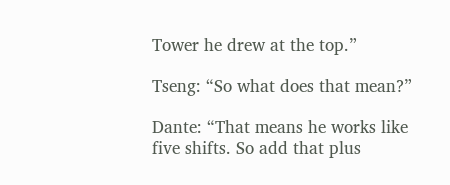Tower he drew at the top.”

Tseng: “So what does that mean?”

Dante: “That means he works like five shifts. So add that plus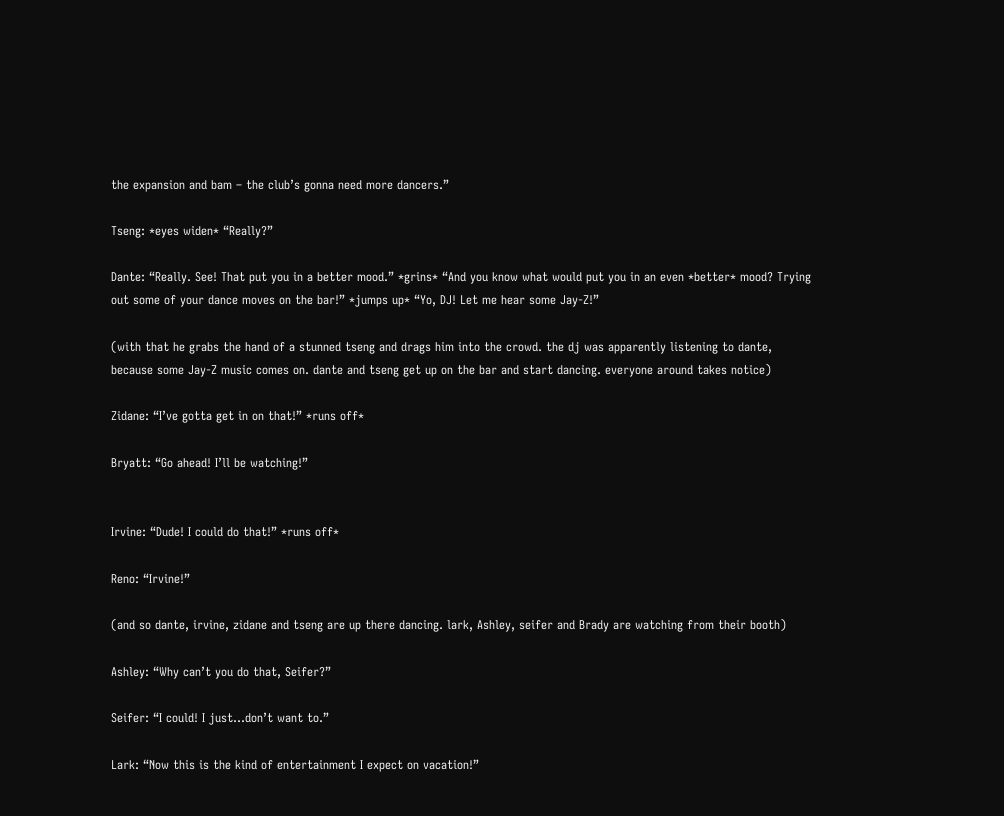the expansion and bam – the club’s gonna need more dancers.”

Tseng: *eyes widen* “Really?”

Dante: “Really. See! That put you in a better mood.” *grins* “And you know what would put you in an even *better* mood? Trying out some of your dance moves on the bar!” *jumps up* “Yo, DJ! Let me hear some Jay-Z!”

(with that he grabs the hand of a stunned tseng and drags him into the crowd. the dj was apparently listening to dante, because some Jay-Z music comes on. dante and tseng get up on the bar and start dancing. everyone around takes notice)

Zidane: “I’ve gotta get in on that!” *runs off*

Bryatt: “Go ahead! I’ll be watching!”


Irvine: “Dude! I could do that!” *runs off*

Reno: “Irvine!”

(and so dante, irvine, zidane and tseng are up there dancing. lark, Ashley, seifer and Brady are watching from their booth)

Ashley: “Why can’t you do that, Seifer?”

Seifer: “I could! I just…don’t want to.”

Lark: “Now this is the kind of entertainment I expect on vacation!”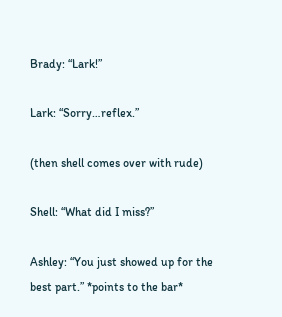Brady: “Lark!”

Lark: “Sorry…reflex.”

(then shell comes over with rude)

Shell: “What did I miss?”

Ashley: “You just showed up for the best part.” *points to the bar*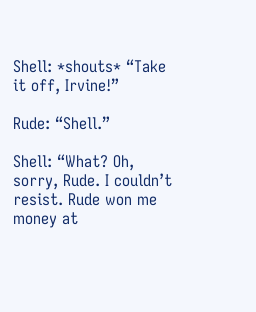Shell: *shouts* “Take it off, Irvine!”

Rude: “Shell.”

Shell: “What? Oh, sorry, Rude. I couldn’t resist. Rude won me money at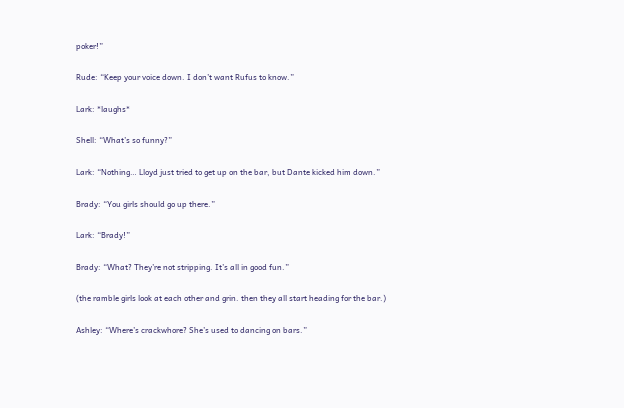poker!”

Rude: “Keep your voice down. I don’t want Rufus to know.”

Lark: *laughs*

Shell: “What’s so funny?”

Lark: “Nothing… Lloyd just tried to get up on the bar, but Dante kicked him down.”

Brady: “You girls should go up there.”

Lark: “Brady!”

Brady: “What? They’re not stripping. It’s all in good fun.”

(the ramble girls look at each other and grin. then they all start heading for the bar.)

Ashley: “Where’s crackwhore? She’s used to dancing on bars.”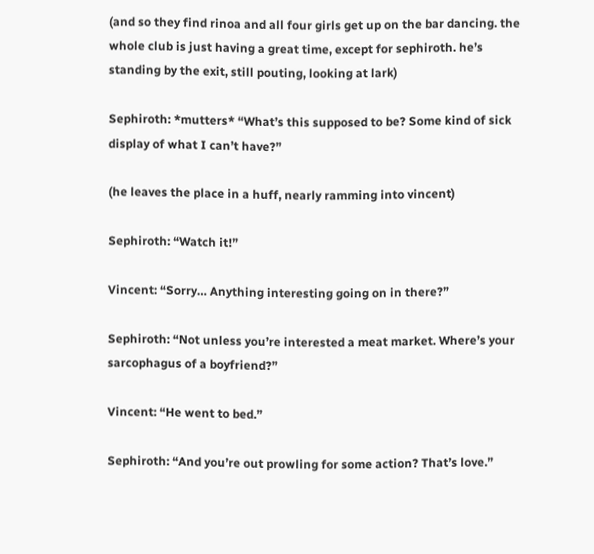(and so they find rinoa and all four girls get up on the bar dancing. the whole club is just having a great time, except for sephiroth. he’s standing by the exit, still pouting, looking at lark)

Sephiroth: *mutters* “What’s this supposed to be? Some kind of sick display of what I can’t have?”

(he leaves the place in a huff, nearly ramming into vincent)

Sephiroth: “Watch it!”

Vincent: “Sorry… Anything interesting going on in there?”

Sephiroth: “Not unless you’re interested a meat market. Where’s your sarcophagus of a boyfriend?”

Vincent: “He went to bed.”

Sephiroth: “And you’re out prowling for some action? That’s love.”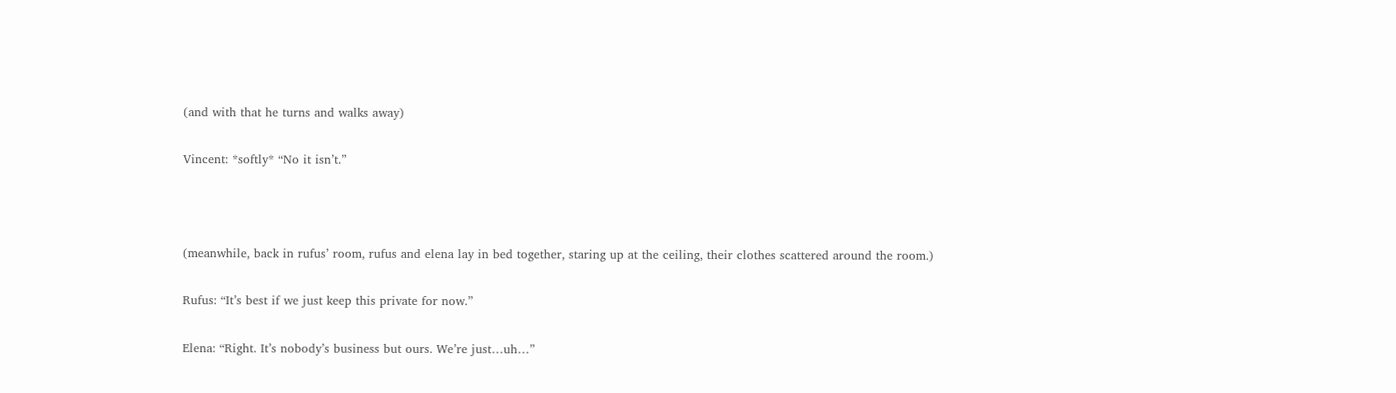(and with that he turns and walks away)

Vincent: *softly* “No it isn’t.”



(meanwhile, back in rufus’ room, rufus and elena lay in bed together, staring up at the ceiling, their clothes scattered around the room.)

Rufus: “It’s best if we just keep this private for now.”

Elena: “Right. It’s nobody’s business but ours. We’re just…uh…”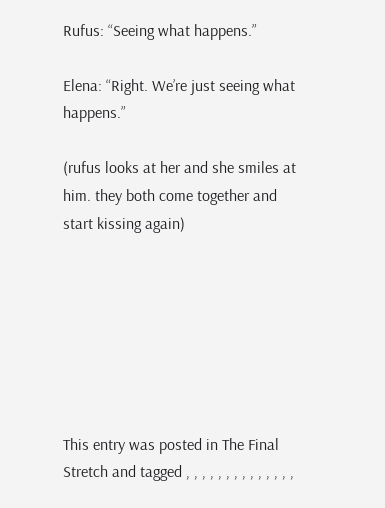Rufus: “Seeing what happens.”

Elena: “Right. We’re just seeing what happens.”

(rufus looks at her and she smiles at him. they both come together and start kissing again)







This entry was posted in The Final Stretch and tagged , , , , , , , , , , , , , ,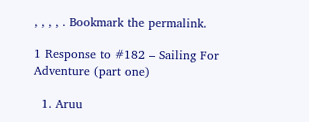, , , , . Bookmark the permalink.

1 Response to #182 – Sailing For Adventure (part one)

  1. Aruu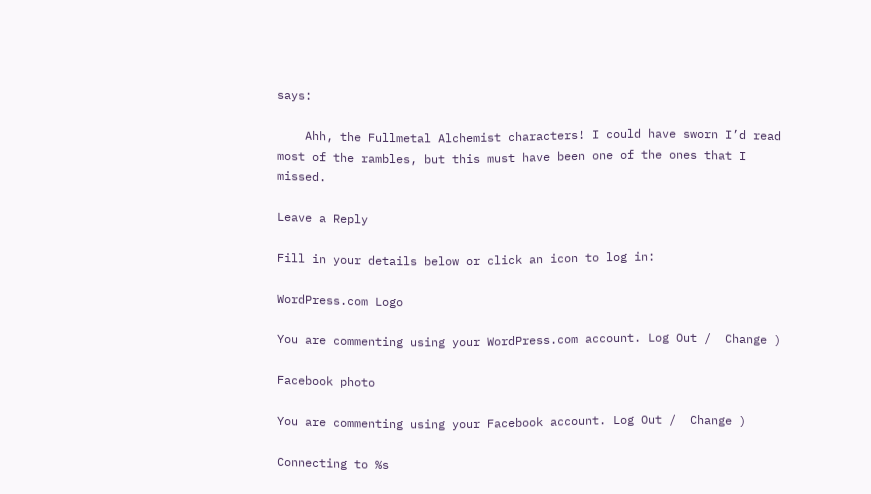says:

    Ahh, the Fullmetal Alchemist characters! I could have sworn I’d read most of the rambles, but this must have been one of the ones that I missed.

Leave a Reply

Fill in your details below or click an icon to log in:

WordPress.com Logo

You are commenting using your WordPress.com account. Log Out /  Change )

Facebook photo

You are commenting using your Facebook account. Log Out /  Change )

Connecting to %s